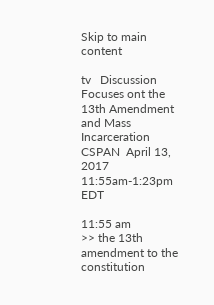Skip to main content

tv   Discussion Focuses ont the 13th Amendment and Mass Incarceration  CSPAN  April 13, 2017 11:55am-1:23pm EDT

11:55 am
>> the 13th amendment to the constitution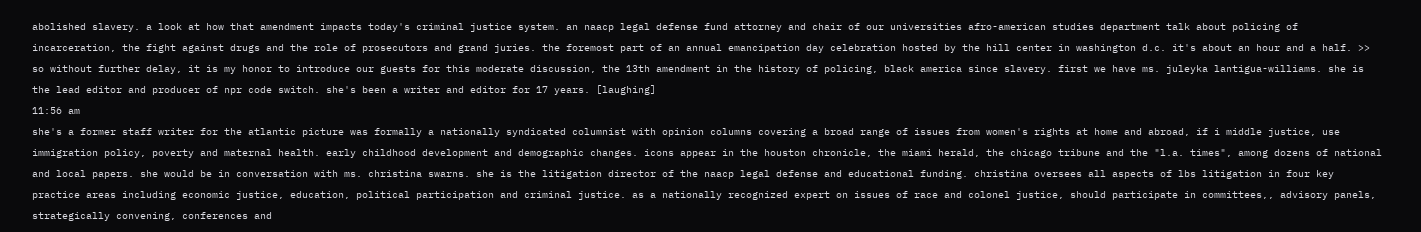abolished slavery. a look at how that amendment impacts today's criminal justice system. an naacp legal defense fund attorney and chair of our universities afro-american studies department talk about policing of incarceration, the fight against drugs and the role of prosecutors and grand juries. the foremost part of an annual emancipation day celebration hosted by the hill center in washington d.c. it's about an hour and a half. >> so without further delay, it is my honor to introduce our guests for this moderate discussion, the 13th amendment in the history of policing, black america since slavery. first we have ms. juleyka lantigua-williams. she is the lead editor and producer of npr code switch. she's been a writer and editor for 17 years. [laughing]
11:56 am
she's a former staff writer for the atlantic picture was formally a nationally syndicated columnist with opinion columns covering a broad range of issues from women's rights at home and abroad, if i middle justice, use immigration policy, poverty and maternal health. early childhood development and demographic changes. icons appear in the houston chronicle, the miami herald, the chicago tribune and the "l.a. times", among dozens of national and local papers. she would be in conversation with ms. christina swarns. she is the litigation director of the naacp legal defense and educational funding. christina oversees all aspects of lbs litigation in four key practice areas including economic justice, education, political participation and criminal justice. as a nationally recognized expert on issues of race and colonel justice, should participate in committees,, advisory panels, strategically convening, conferences and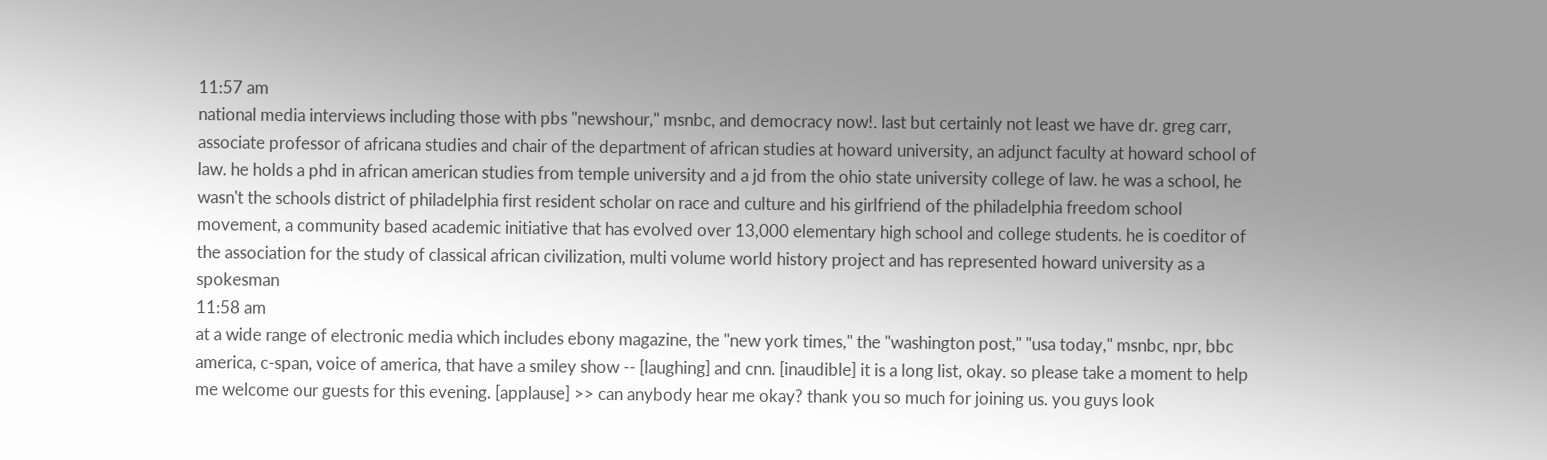11:57 am
national media interviews including those with pbs "newshour," msnbc, and democracy now!. last but certainly not least we have dr. greg carr, associate professor of africana studies and chair of the department of african studies at howard university, an adjunct faculty at howard school of law. he holds a phd in african american studies from temple university and a jd from the ohio state university college of law. he was a school, he wasn't the schools district of philadelphia first resident scholar on race and culture and his girlfriend of the philadelphia freedom school movement, a community based academic initiative that has evolved over 13,000 elementary high school and college students. he is coeditor of the association for the study of classical african civilization, multi volume world history project and has represented howard university as a spokesman
11:58 am
at a wide range of electronic media which includes ebony magazine, the "new york times," the "washington post," "usa today," msnbc, npr, bbc america, c-span, voice of america, that have a smiley show -- [laughing] and cnn. [inaudible] it is a long list, okay. so please take a moment to help me welcome our guests for this evening. [applause] >> can anybody hear me okay? thank you so much for joining us. you guys look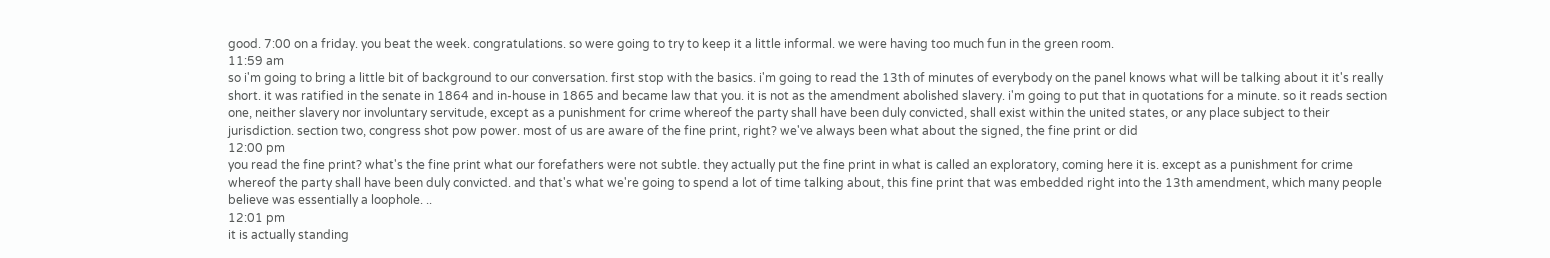good. 7:00 on a friday. you beat the week. congratulations. so were going to try to keep it a little informal. we were having too much fun in the green room.
11:59 am
so i'm going to bring a little bit of background to our conversation. first stop with the basics. i'm going to read the 13th of minutes of everybody on the panel knows what will be talking about it it's really short. it was ratified in the senate in 1864 and in-house in 1865 and became law that you. it is not as the amendment abolished slavery. i'm going to put that in quotations for a minute. so it reads section one, neither slavery nor involuntary servitude, except as a punishment for crime whereof the party shall have been duly convicted, shall exist within the united states, or any place subject to their jurisdiction. section two, congress shot pow power. most of us are aware of the fine print, right? we've always been what about the signed, the fine print or did
12:00 pm
you read the fine print? what's the fine print what our forefathers were not subtle. they actually put the fine print in what is called an exploratory, coming here it is. except as a punishment for crime whereof the party shall have been duly convicted. and that's what we're going to spend a lot of time talking about, this fine print that was embedded right into the 13th amendment, which many people believe was essentially a loophole. ..
12:01 pm
it is actually standing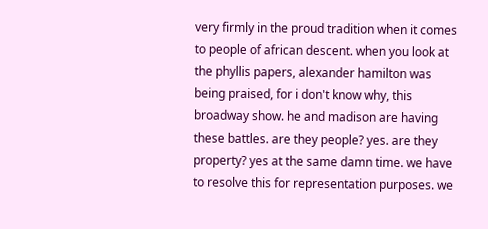very firmly in the proud tradition when it comes to people of african descent. when you look at the phyllis papers, alexander hamilton was being praised, for i don't know why, this broadway show. he and madison are having these battles. are they people? yes. are they property? yes at the same damn time. we have to resolve this for representation purposes. we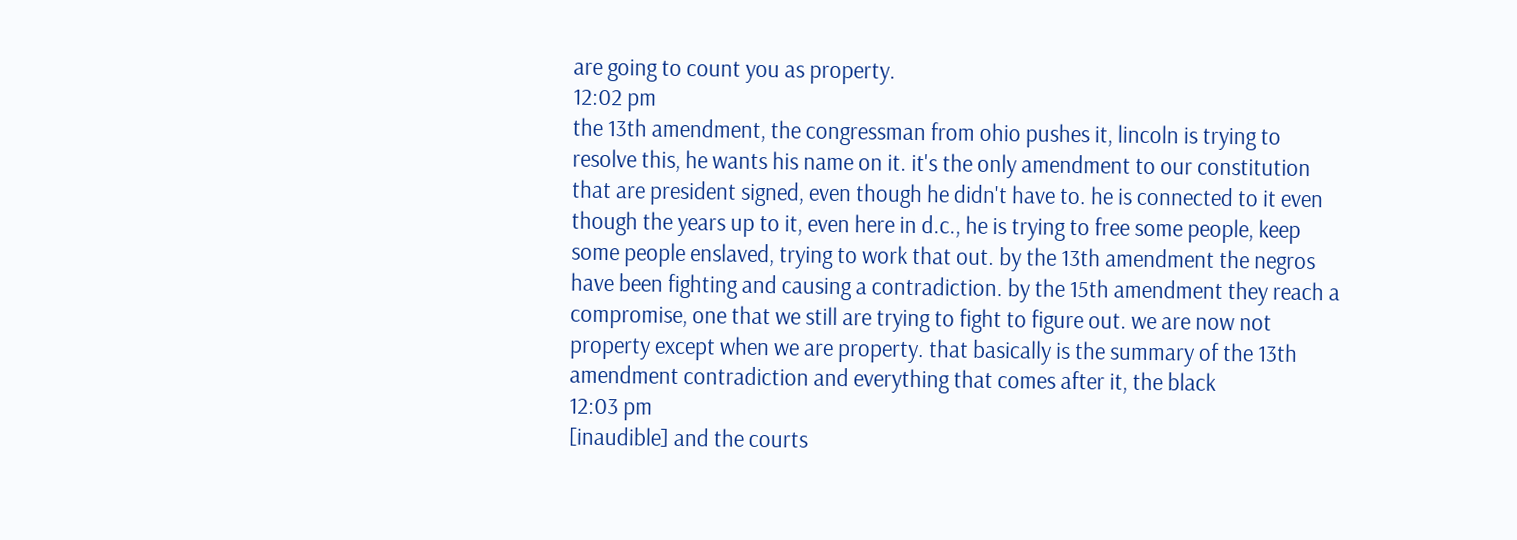are going to count you as property.
12:02 pm
the 13th amendment, the congressman from ohio pushes it, lincoln is trying to resolve this, he wants his name on it. it's the only amendment to our constitution that are president signed, even though he didn't have to. he is connected to it even though the years up to it, even here in d.c., he is trying to free some people, keep some people enslaved, trying to work that out. by the 13th amendment the negros have been fighting and causing a contradiction. by the 15th amendment they reach a compromise, one that we still are trying to fight to figure out. we are now not property except when we are property. that basically is the summary of the 13th amendment contradiction and everything that comes after it, the black
12:03 pm
[inaudible] and the courts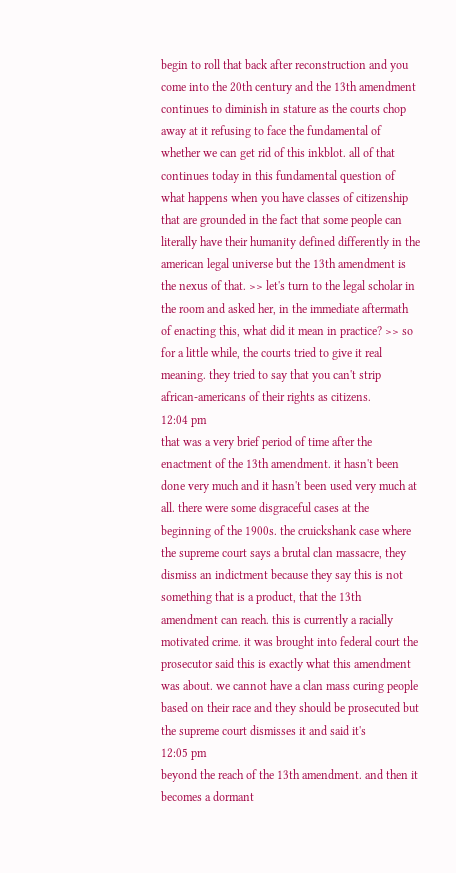begin to roll that back after reconstruction and you come into the 20th century and the 13th amendment continues to diminish in stature as the courts chop away at it refusing to face the fundamental of whether we can get rid of this inkblot. all of that continues today in this fundamental question of what happens when you have classes of citizenship that are grounded in the fact that some people can literally have their humanity defined differently in the american legal universe but the 13th amendment is the nexus of that. >> let's turn to the legal scholar in the room and asked her, in the immediate aftermath of enacting this, what did it mean in practice? >> so for a little while, the courts tried to give it real meaning. they tried to say that you can't strip african-americans of their rights as citizens.
12:04 pm
that was a very brief period of time after the enactment of the 13th amendment. it hasn't been done very much and it hasn't been used very much at all. there were some disgraceful cases at the beginning of the 1900s. the cruickshank case where the supreme court says a brutal clan massacre, they dismiss an indictment because they say this is not something that is a product, that the 13th amendment can reach. this is currently a racially motivated crime. it was brought into federal court the prosecutor said this is exactly what this amendment was about. we cannot have a clan mass curing people based on their race and they should be prosecuted but the supreme court dismisses it and said it's
12:05 pm
beyond the reach of the 13th amendment. and then it becomes a dormant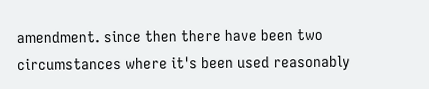amendment. since then there have been two circumstances where it's been used reasonably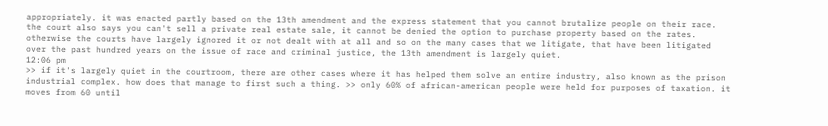appropriately. it was enacted partly based on the 13th amendment and the express statement that you cannot brutalize people on their race. the court also says you can't sell a private real estate sale, it cannot be denied the option to purchase property based on the rates. otherwise the courts have largely ignored it or not dealt with at all and so on the many cases that we litigate, that have been litigated over the past hundred years on the issue of race and criminal justice, the 13th amendment is largely quiet.
12:06 pm
>> if it's largely quiet in the courtroom, there are other cases where it has helped them solve an entire industry, also known as the prison industrial complex. how does that manage to first such a thing. >> only 60% of african-american people were held for purposes of taxation. it moves from 60 until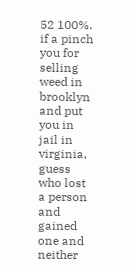52 100%. if a pinch you for selling weed in brooklyn and put you in jail in virginia, guess who lost a person and gained one and neither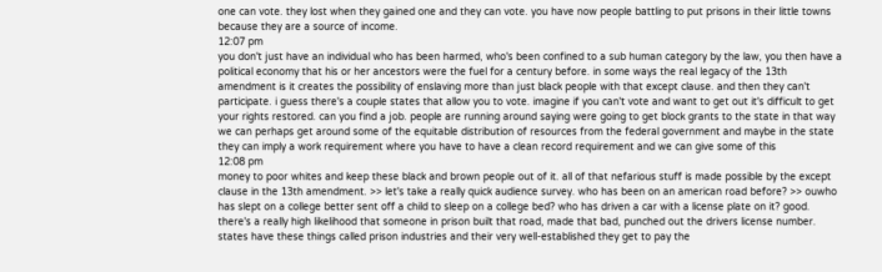one can vote. they lost when they gained one and they can vote. you have now people battling to put prisons in their little towns because they are a source of income.
12:07 pm
you don't just have an individual who has been harmed, who's been confined to a sub human category by the law, you then have a political economy that his or her ancestors were the fuel for a century before. in some ways the real legacy of the 13th amendment is it creates the possibility of enslaving more than just black people with that except clause. and then they can't participate. i guess there's a couple states that allow you to vote. imagine if you can't vote and want to get out it's difficult to get your rights restored. can you find a job. people are running around saying were going to get block grants to the state in that way we can perhaps get around some of the equitable distribution of resources from the federal government and maybe in the state they can imply a work requirement where you have to have a clean record requirement and we can give some of this
12:08 pm
money to poor whites and keep these black and brown people out of it. all of that nefarious stuff is made possible by the except clause in the 13th amendment. >> let's take a really quick audience survey. who has been on an american road before? >> ouwho has slept on a college better sent off a child to sleep on a college bed? who has driven a car with a license plate on it? good. there's a really high likelihood that someone in prison built that road, made that bad, punched out the drivers license number. states have these things called prison industries and their very well-established they get to pay the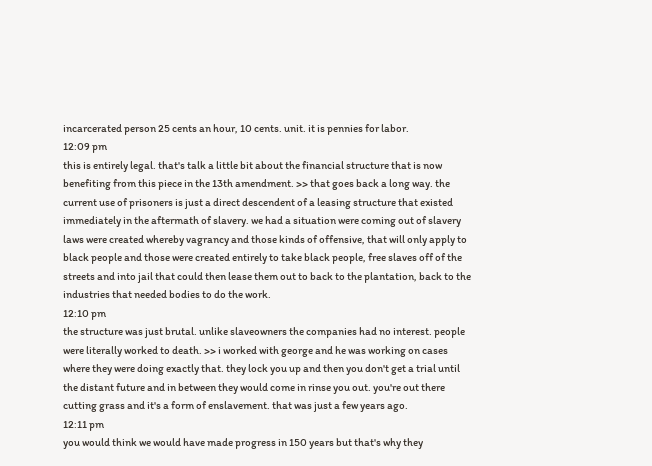incarcerated person 25 cents an hour, 10 cents. unit. it is pennies for labor.
12:09 pm
this is entirely legal. that's talk a little bit about the financial structure that is now benefiting from this piece in the 13th amendment. >> that goes back a long way. the current use of prisoners is just a direct descendent of a leasing structure that existed immediately in the aftermath of slavery. we had a situation were coming out of slavery laws were created whereby vagrancy and those kinds of offensive, that will only apply to black people and those were created entirely to take black people, free slaves off of the streets and into jail that could then lease them out to back to the plantation, back to the industries that needed bodies to do the work.
12:10 pm
the structure was just brutal. unlike slaveowners the companies had no interest. people were literally worked to death. >> i worked with george and he was working on cases where they were doing exactly that. they lock you up and then you don't get a trial until the distant future and in between they would come in rinse you out. you're out there cutting grass and it's a form of enslavement. that was just a few years ago.
12:11 pm
you would think we would have made progress in 150 years but that's why they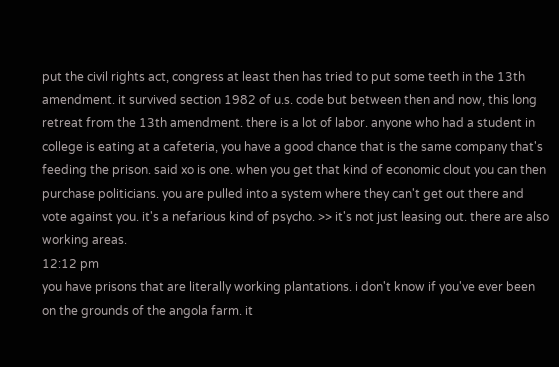put the civil rights act, congress at least then has tried to put some teeth in the 13th amendment. it survived section 1982 of u.s. code but between then and now, this long retreat from the 13th amendment. there is a lot of labor. anyone who had a student in college is eating at a cafeteria, you have a good chance that is the same company that's feeding the prison. said xo is one. when you get that kind of economic clout you can then purchase politicians. you are pulled into a system where they can't get out there and vote against you. it's a nefarious kind of psycho. >> it's not just leasing out. there are also working areas.
12:12 pm
you have prisons that are literally working plantations. i don't know if you've ever been on the grounds of the angola farm. it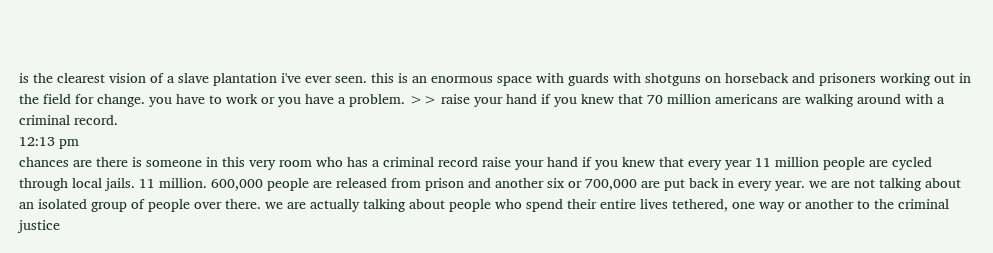is the clearest vision of a slave plantation i've ever seen. this is an enormous space with guards with shotguns on horseback and prisoners working out in the field for change. you have to work or you have a problem. >> raise your hand if you knew that 70 million americans are walking around with a criminal record.
12:13 pm
chances are there is someone in this very room who has a criminal record raise your hand if you knew that every year 11 million people are cycled through local jails. 11 million. 600,000 people are released from prison and another six or 700,000 are put back in every year. we are not talking about an isolated group of people over there. we are actually talking about people who spend their entire lives tethered, one way or another to the criminal justice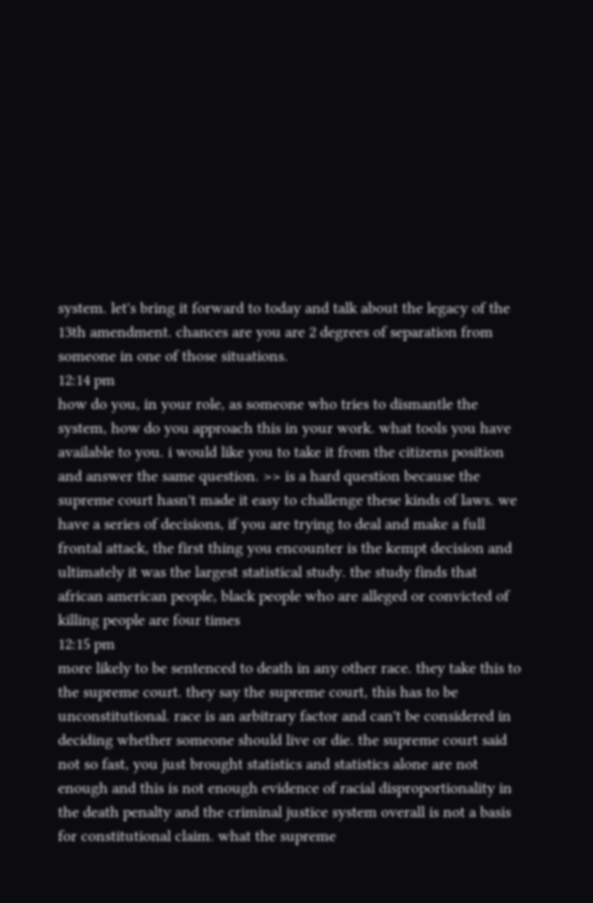system. let's bring it forward to today and talk about the legacy of the 13th amendment. chances are you are 2 degrees of separation from someone in one of those situations.
12:14 pm
how do you, in your role, as someone who tries to dismantle the system, how do you approach this in your work. what tools you have available to you. i would like you to take it from the citizens position and answer the same question. >> is a hard question because the supreme court hasn't made it easy to challenge these kinds of laws. we have a series of decisions, if you are trying to deal and make a full frontal attack, the first thing you encounter is the kempt decision and ultimately it was the largest statistical study. the study finds that african american people, black people who are alleged or convicted of killing people are four times
12:15 pm
more likely to be sentenced to death in any other race. they take this to the supreme court. they say the supreme court, this has to be unconstitutional. race is an arbitrary factor and can't be considered in deciding whether someone should live or die. the supreme court said not so fast, you just brought statistics and statistics alone are not enough and this is not enough evidence of racial disproportionality in the death penalty and the criminal justice system overall is not a basis for constitutional claim. what the supreme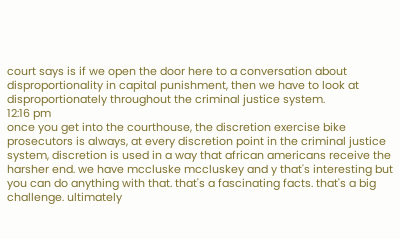court says is if we open the door here to a conversation about disproportionality in capital punishment, then we have to look at disproportionately throughout the criminal justice system.
12:16 pm
once you get into the courthouse, the discretion exercise bike prosecutors is always, at every discretion point in the criminal justice system, discretion is used in a way that african americans receive the harsher end. we have mccluske mccluskey and y that's interesting but you can do anything with that. that's a fascinating facts. that's a big challenge. ultimately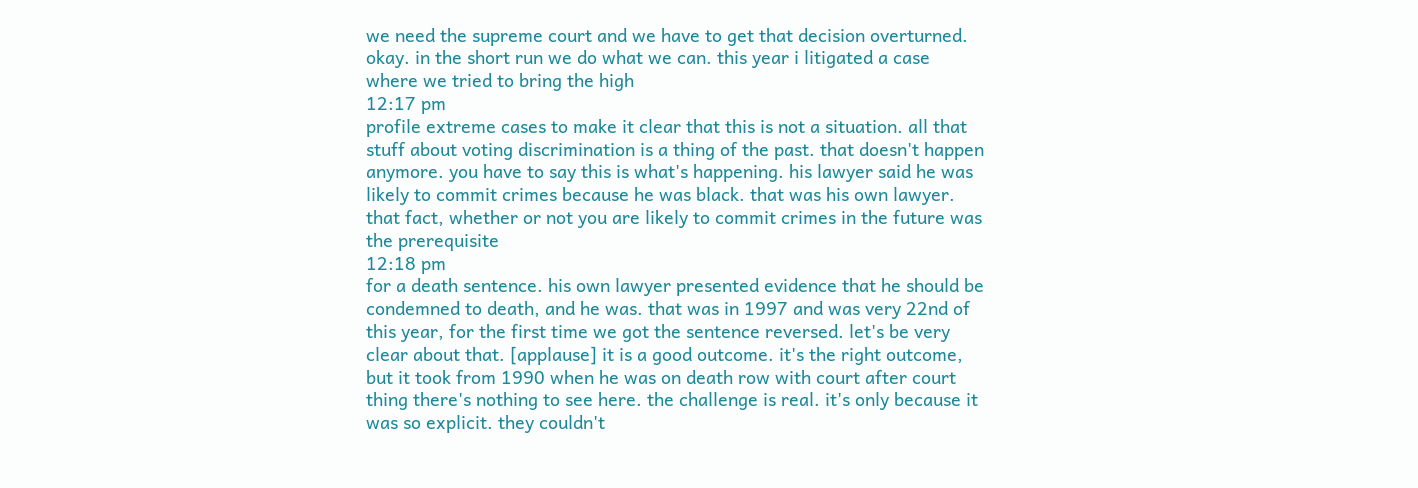we need the supreme court and we have to get that decision overturned. okay. in the short run we do what we can. this year i litigated a case where we tried to bring the high
12:17 pm
profile extreme cases to make it clear that this is not a situation. all that stuff about voting discrimination is a thing of the past. that doesn't happen anymore. you have to say this is what's happening. his lawyer said he was likely to commit crimes because he was black. that was his own lawyer. that fact, whether or not you are likely to commit crimes in the future was the prerequisite
12:18 pm
for a death sentence. his own lawyer presented evidence that he should be condemned to death, and he was. that was in 1997 and was very 22nd of this year, for the first time we got the sentence reversed. let's be very clear about that. [applause] it is a good outcome. it's the right outcome, but it took from 1990 when he was on death row with court after court thing there's nothing to see here. the challenge is real. it's only because it was so explicit. they couldn't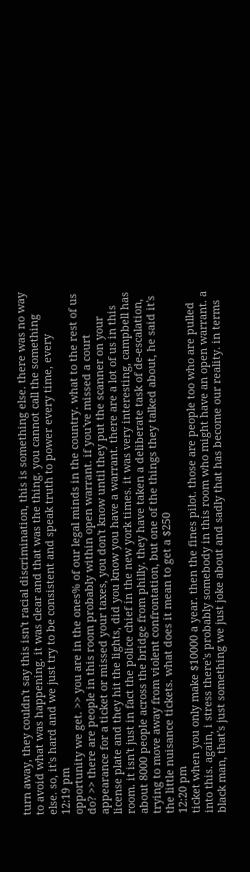turn away, they couldn't say this isn't racial discrimination, this is something else. there was no way to avoid what was happening. it was clear and that was the thing. you cannot call the something else. so, it's hard and we just try to be consistent and speak truth to power every time, every
12:19 pm
opportunity we get. >> you are in the ones% of our legal minds in the country. what to the rest of us do? >> there are people in this room probably within open warrant. if you've missed a court appearance for a ticket or missed your taxes, you don't know until they put the scanner on your license plate and they hit the lights, did you know you have a warrant. there are a lot of us in this room. it isn't just in fact the police chief in the new york times. it was very interesting, campbell has about 8000 people across the bridge from philly. they have taken a deliberate task of de-escalation, trying to move away from violent confrontation, but one of the things they talked about, he said it's the little nuisance tickets. what does it mean to get a $250
12:20 pm
ticket when you only make $10000 a year. then the fines pilot. those are people too who are pulled into this. again, i stress there's probably somebody in this room who might have an open warrant. a black man, that's just something we just joke about and sadly that has become our reality. in terms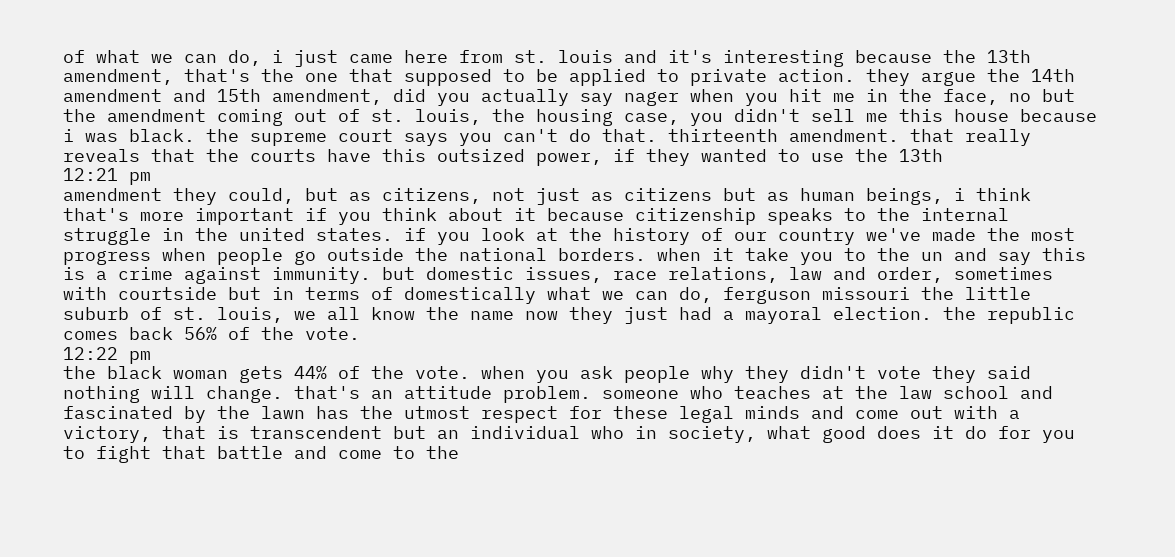of what we can do, i just came here from st. louis and it's interesting because the 13th amendment, that's the one that supposed to be applied to private action. they argue the 14th amendment and 15th amendment, did you actually say nager when you hit me in the face, no but the amendment coming out of st. louis, the housing case, you didn't sell me this house because i was black. the supreme court says you can't do that. thirteenth amendment. that really reveals that the courts have this outsized power, if they wanted to use the 13th
12:21 pm
amendment they could, but as citizens, not just as citizens but as human beings, i think that's more important if you think about it because citizenship speaks to the internal struggle in the united states. if you look at the history of our country we've made the most progress when people go outside the national borders. when it take you to the un and say this is a crime against immunity. but domestic issues, race relations, law and order, sometimes with courtside but in terms of domestically what we can do, ferguson missouri the little suburb of st. louis, we all know the name now they just had a mayoral election. the republic comes back 56% of the vote.
12:22 pm
the black woman gets 44% of the vote. when you ask people why they didn't vote they said nothing will change. that's an attitude problem. someone who teaches at the law school and fascinated by the lawn has the utmost respect for these legal minds and come out with a victory, that is transcendent but an individual who in society, what good does it do for you to fight that battle and come to the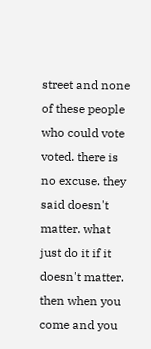street and none of these people who could vote voted. there is no excuse. they said doesn't matter. what just do it if it doesn't matter. then when you come and you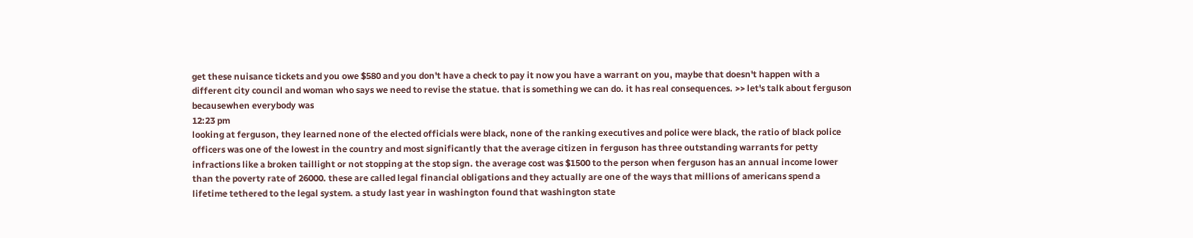get these nuisance tickets and you owe $580 and you don't have a check to pay it now you have a warrant on you, maybe that doesn't happen with a different city council and woman who says we need to revise the statue. that is something we can do. it has real consequences. >> let's talk about ferguson becausewhen everybody was
12:23 pm
looking at ferguson, they learned none of the elected officials were black, none of the ranking executives and police were black, the ratio of black police officers was one of the lowest in the country and most significantly that the average citizen in ferguson has three outstanding warrants for petty infractions like a broken taillight or not stopping at the stop sign. the average cost was $1500 to the person when ferguson has an annual income lower than the poverty rate of 26000. these are called legal financial obligations and they actually are one of the ways that millions of americans spend a lifetime tethered to the legal system. a study last year in washington found that washington state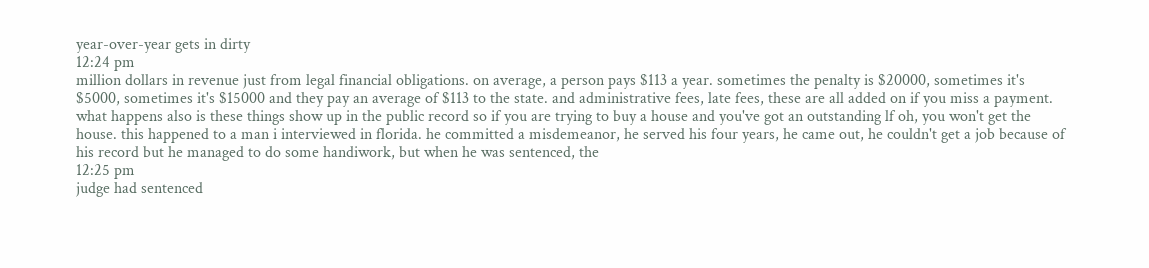year-over-year gets in dirty
12:24 pm
million dollars in revenue just from legal financial obligations. on average, a person pays $113 a year. sometimes the penalty is $20000, sometimes it's $5000, sometimes it's $15000 and they pay an average of $113 to the state. and administrative fees, late fees, these are all added on if you miss a payment. what happens also is these things show up in the public record so if you are trying to buy a house and you've got an outstanding lf oh, you won't get the house. this happened to a man i interviewed in florida. he committed a misdemeanor, he served his four years, he came out, he couldn't get a job because of his record but he managed to do some handiwork, but when he was sentenced, the
12:25 pm
judge had sentenced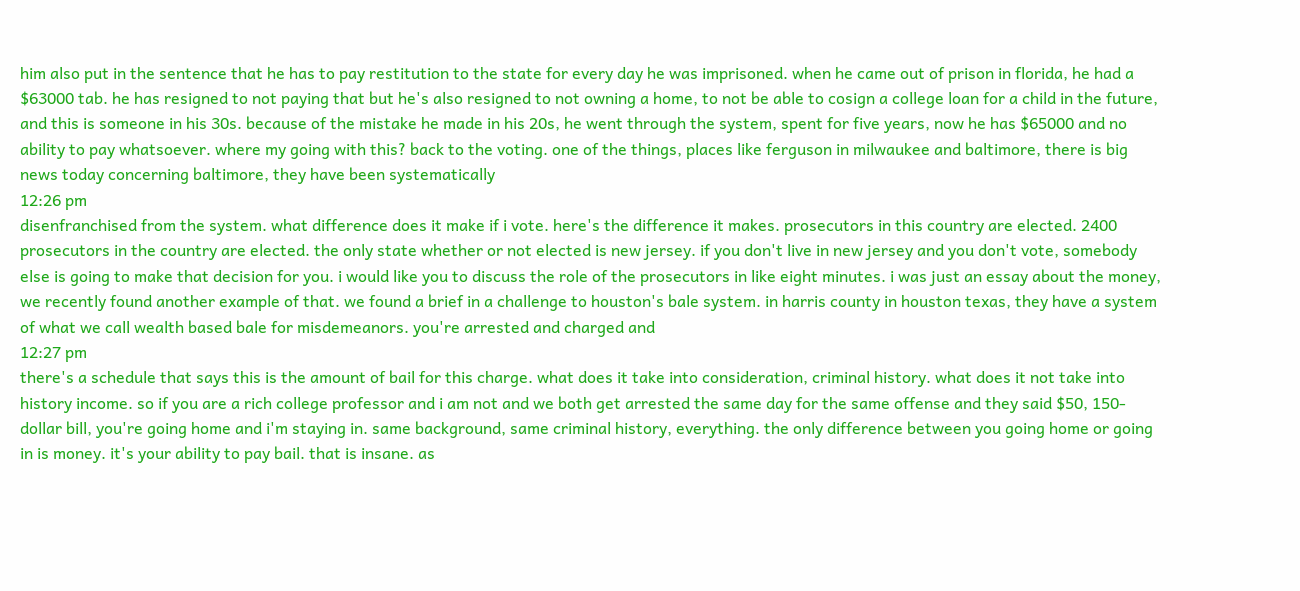him also put in the sentence that he has to pay restitution to the state for every day he was imprisoned. when he came out of prison in florida, he had a $63000 tab. he has resigned to not paying that but he's also resigned to not owning a home, to not be able to cosign a college loan for a child in the future, and this is someone in his 30s. because of the mistake he made in his 20s, he went through the system, spent for five years, now he has $65000 and no ability to pay whatsoever. where my going with this? back to the voting. one of the things, places like ferguson in milwaukee and baltimore, there is big news today concerning baltimore, they have been systematically
12:26 pm
disenfranchised from the system. what difference does it make if i vote. here's the difference it makes. prosecutors in this country are elected. 2400 prosecutors in the country are elected. the only state whether or not elected is new jersey. if you don't live in new jersey and you don't vote, somebody else is going to make that decision for you. i would like you to discuss the role of the prosecutors in like eight minutes. i was just an essay about the money, we recently found another example of that. we found a brief in a challenge to houston's bale system. in harris county in houston texas, they have a system of what we call wealth based bale for misdemeanors. you're arrested and charged and
12:27 pm
there's a schedule that says this is the amount of bail for this charge. what does it take into consideration, criminal history. what does it not take into history income. so if you are a rich college professor and i am not and we both get arrested the same day for the same offense and they said $50, 150-dollar bill, you're going home and i'm staying in. same background, same criminal history, everything. the only difference between you going home or going in is money. it's your ability to pay bail. that is insane. as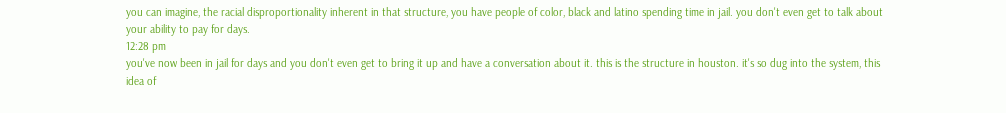you can imagine, the racial disproportionality inherent in that structure, you have people of color, black and latino spending time in jail. you don't even get to talk about your ability to pay for days.
12:28 pm
you've now been in jail for days and you don't even get to bring it up and have a conversation about it. this is the structure in houston. it's so dug into the system, this idea of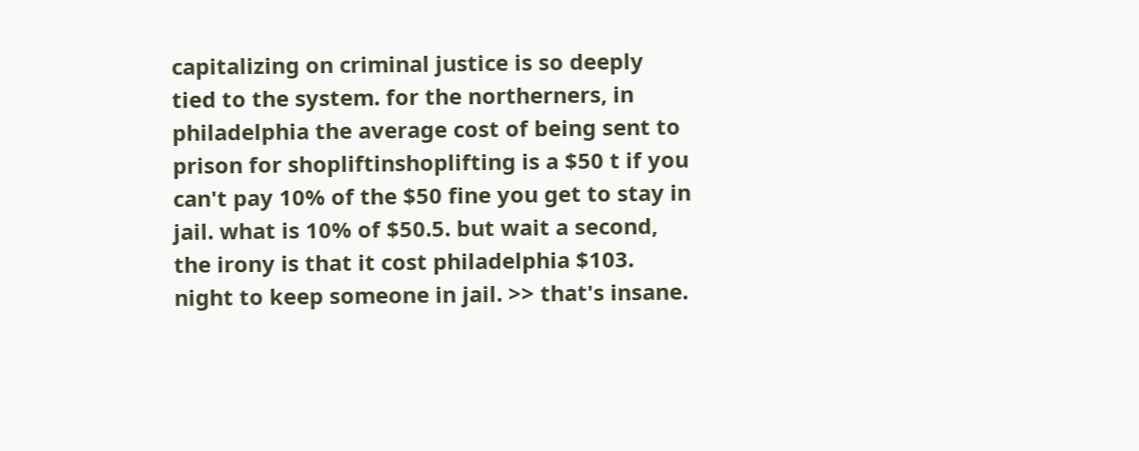capitalizing on criminal justice is so deeply tied to the system. for the northerners, in philadelphia the average cost of being sent to prison for shopliftinshoplifting is a $50 t if you can't pay 10% of the $50 fine you get to stay in jail. what is 10% of $50.5. but wait a second, the irony is that it cost philadelphia $103. night to keep someone in jail. >> that's insane.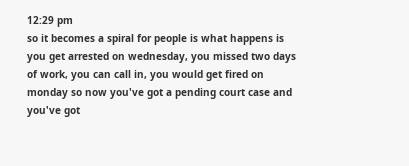12:29 pm
so it becomes a spiral for people is what happens is you get arrested on wednesday, you missed two days of work, you can call in, you would get fired on monday so now you've got a pending court case and you've got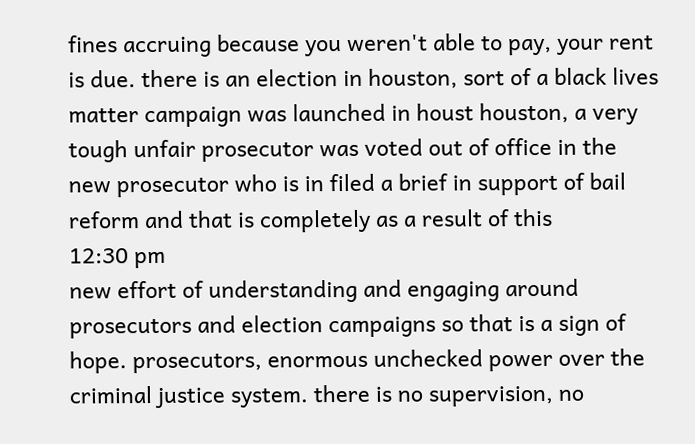fines accruing because you weren't able to pay, your rent is due. there is an election in houston, sort of a black lives matter campaign was launched in houst houston, a very tough unfair prosecutor was voted out of office in the new prosecutor who is in filed a brief in support of bail reform and that is completely as a result of this
12:30 pm
new effort of understanding and engaging around prosecutors and election campaigns so that is a sign of hope. prosecutors, enormous unchecked power over the criminal justice system. there is no supervision, no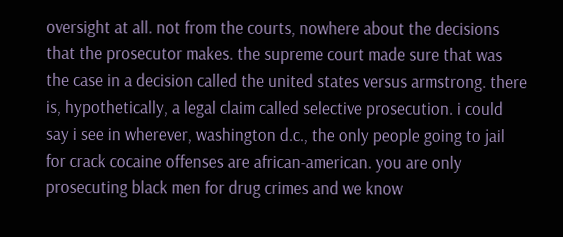oversight at all. not from the courts, nowhere about the decisions that the prosecutor makes. the supreme court made sure that was the case in a decision called the united states versus armstrong. there is, hypothetically, a legal claim called selective prosecution. i could say i see in wherever, washington d.c., the only people going to jail for crack cocaine offenses are african-american. you are only prosecuting black men for drug crimes and we know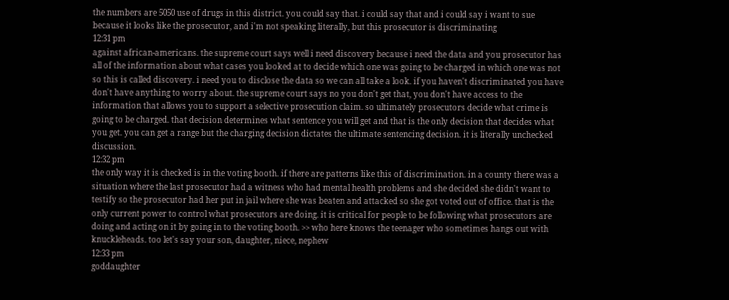the numbers are 5050 use of drugs in this district. you could say that. i could say that and i could say i want to sue because it looks like the prosecutor, and i'm not speaking literally, but this prosecutor is discriminating
12:31 pm
against african-americans. the supreme court says well i need discovery because i need the data and you prosecutor has all of the information about what cases you looked at to decide which one was going to be charged in which one was not so this is called discovery. i need you to disclose the data so we can all take a look. if you haven't discriminated you have don't have anything to worry about. the supreme court says no you don't get that, you don't have access to the information that allows you to support a selective prosecution claim. so ultimately prosecutors decide what crime is going to be charged. that decision determines what sentence you will get and that is the only decision that decides what you get. you can get a range but the charging decision dictates the ultimate sentencing decision. it is literally unchecked discussion.
12:32 pm
the only way it is checked is in the voting booth. if there are patterns like this of discrimination. in a county there was a situation where the last prosecutor had a witness who had mental health problems and she decided she didn't want to testify so the prosecutor had her put in jail where she was beaten and attacked so she got voted out of office. that is the only current power to control what prosecutors are doing. it is critical for people to be following what prosecutors are doing and acting on it by going in to the voting booth. >> who here knows the teenager who sometimes hangs out with knuckleheads. too let's say your son, daughter, niece, nephew
12:33 pm
goddaughter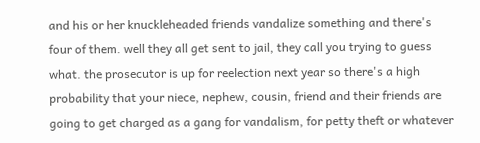and his or her knuckleheaded friends vandalize something and there's four of them. well they all get sent to jail, they call you trying to guess what. the prosecutor is up for reelection next year so there's a high probability that your niece, nephew, cousin, friend and their friends are going to get charged as a gang for vandalism, for petty theft or whatever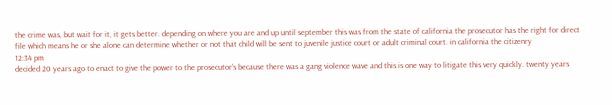the crime was, but wait for it, it gets better. depending on where you are and up until september this was from the state of california the prosecutor has the right for direct file which means he or she alone can determine whether or not that child will be sent to juvenile justice court or adult criminal court. in california the citizenry
12:34 pm
decided 20 years ago to enact to give the power to the prosecutor's because there was a gang violence wave and this is one way to litigate this very quickly. twenty years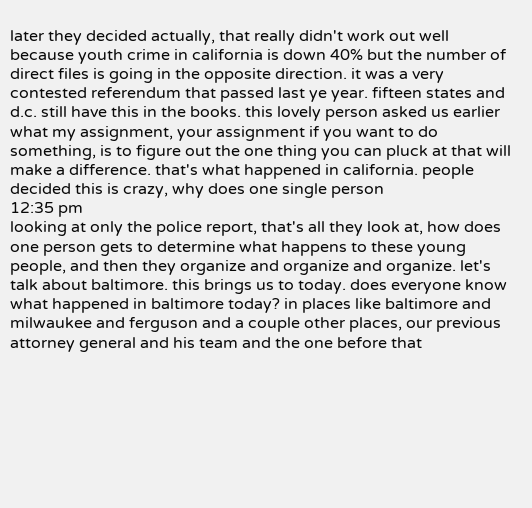later they decided actually, that really didn't work out well because youth crime in california is down 40% but the number of direct files is going in the opposite direction. it was a very contested referendum that passed last ye year. fifteen states and d.c. still have this in the books. this lovely person asked us earlier what my assignment, your assignment if you want to do something, is to figure out the one thing you can pluck at that will make a difference. that's what happened in california. people decided this is crazy, why does one single person
12:35 pm
looking at only the police report, that's all they look at, how does one person gets to determine what happens to these young people, and then they organize and organize and organize. let's talk about baltimore. this brings us to today. does everyone know what happened in baltimore today? in places like baltimore and milwaukee and ferguson and a couple other places, our previous attorney general and his team and the one before that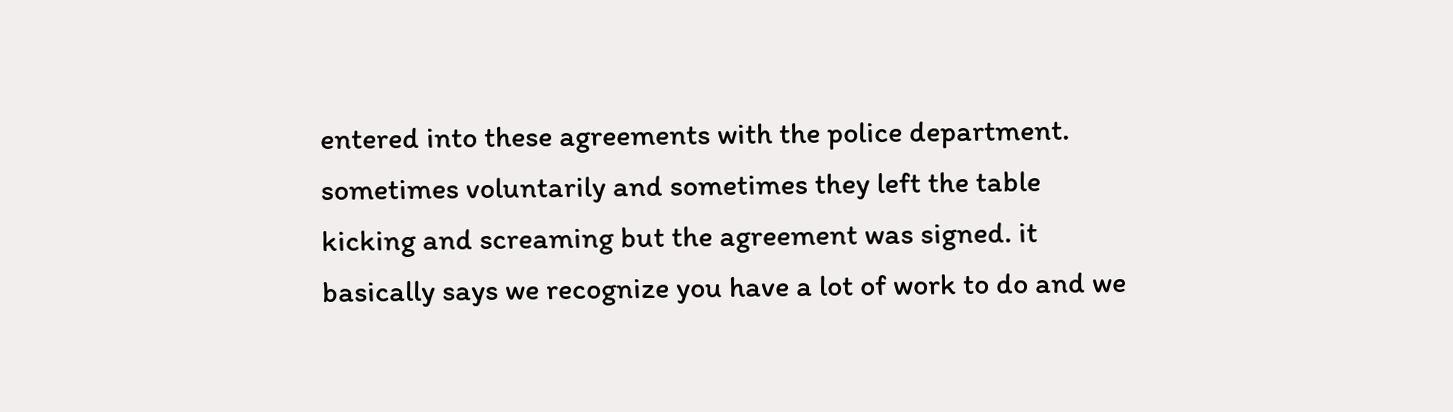entered into these agreements with the police department. sometimes voluntarily and sometimes they left the table kicking and screaming but the agreement was signed. it basically says we recognize you have a lot of work to do and we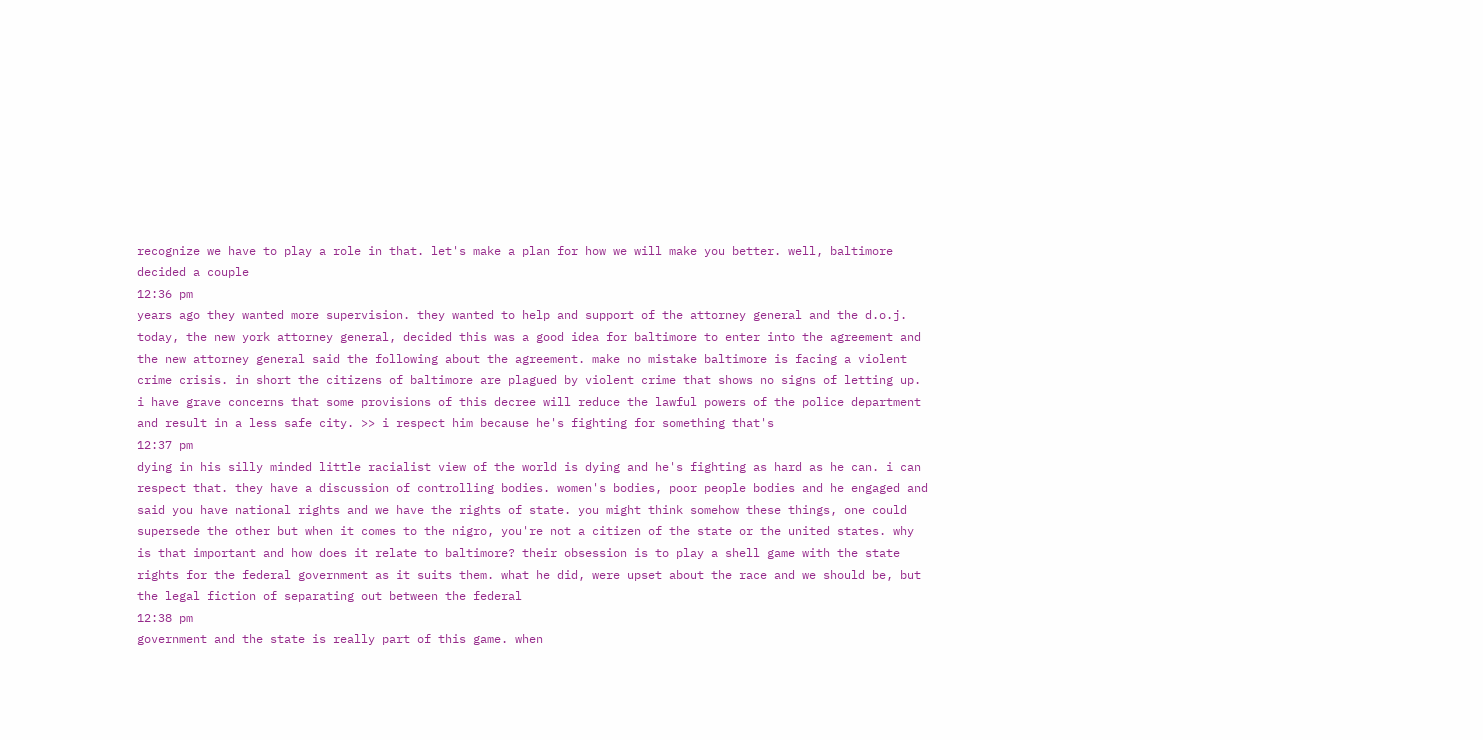recognize we have to play a role in that. let's make a plan for how we will make you better. well, baltimore decided a couple
12:36 pm
years ago they wanted more supervision. they wanted to help and support of the attorney general and the d.o.j. today, the new york attorney general, decided this was a good idea for baltimore to enter into the agreement and the new attorney general said the following about the agreement. make no mistake baltimore is facing a violent crime crisis. in short the citizens of baltimore are plagued by violent crime that shows no signs of letting up. i have grave concerns that some provisions of this decree will reduce the lawful powers of the police department and result in a less safe city. >> i respect him because he's fighting for something that's
12:37 pm
dying in his silly minded little racialist view of the world is dying and he's fighting as hard as he can. i can respect that. they have a discussion of controlling bodies. women's bodies, poor people bodies and he engaged and said you have national rights and we have the rights of state. you might think somehow these things, one could supersede the other but when it comes to the nigro, you're not a citizen of the state or the united states. why is that important and how does it relate to baltimore? their obsession is to play a shell game with the state rights for the federal government as it suits them. what he did, were upset about the race and we should be, but the legal fiction of separating out between the federal
12:38 pm
government and the state is really part of this game. when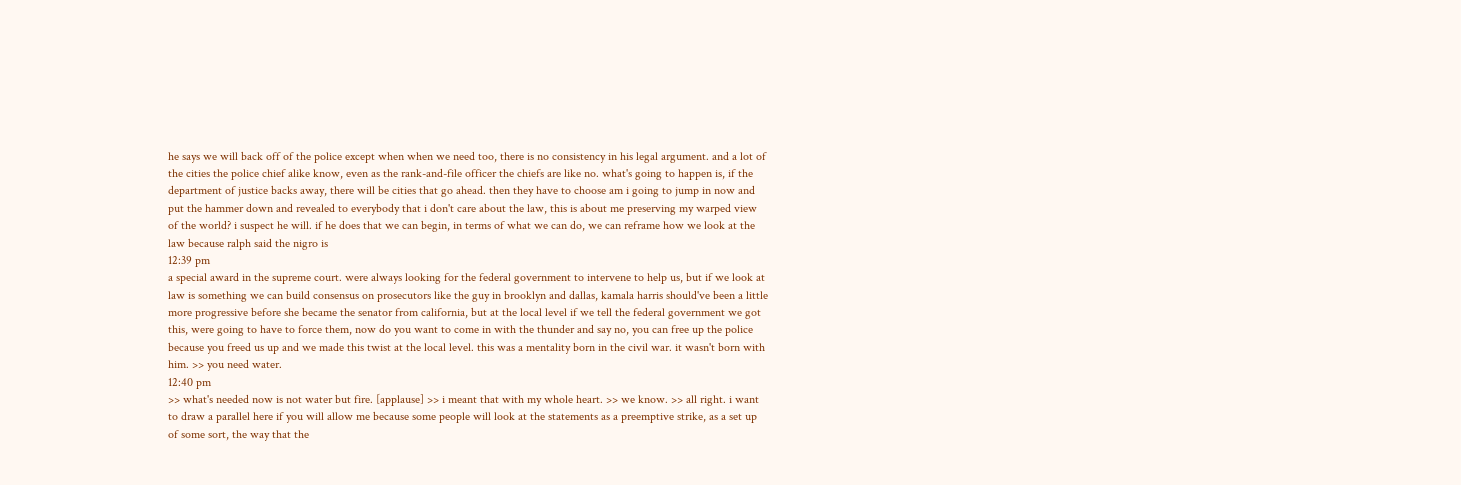he says we will back off of the police except when when we need too, there is no consistency in his legal argument. and a lot of the cities the police chief alike know, even as the rank-and-file officer the chiefs are like no. what's going to happen is, if the department of justice backs away, there will be cities that go ahead. then they have to choose am i going to jump in now and put the hammer down and revealed to everybody that i don't care about the law, this is about me preserving my warped view of the world? i suspect he will. if he does that we can begin, in terms of what we can do, we can reframe how we look at the law because ralph said the nigro is
12:39 pm
a special award in the supreme court. were always looking for the federal government to intervene to help us, but if we look at law is something we can build consensus on prosecutors like the guy in brooklyn and dallas, kamala harris should've been a little more progressive before she became the senator from california, but at the local level if we tell the federal government we got this, were going to have to force them, now do you want to come in with the thunder and say no, you can free up the police because you freed us up and we made this twist at the local level. this was a mentality born in the civil war. it wasn't born with him. >> you need water.
12:40 pm
>> what's needed now is not water but fire. [applause] >> i meant that with my whole heart. >> we know. >> all right. i want to draw a parallel here if you will allow me because some people will look at the statements as a preemptive strike, as a set up of some sort, the way that the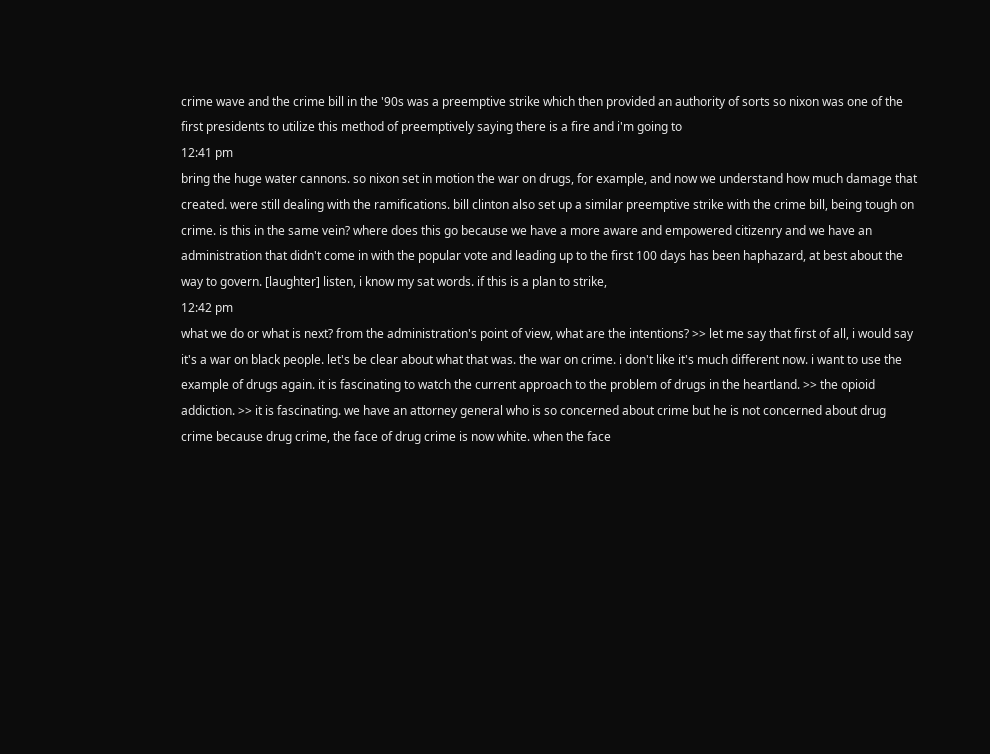crime wave and the crime bill in the '90s was a preemptive strike which then provided an authority of sorts so nixon was one of the first presidents to utilize this method of preemptively saying there is a fire and i'm going to
12:41 pm
bring the huge water cannons. so nixon set in motion the war on drugs, for example, and now we understand how much damage that created. were still dealing with the ramifications. bill clinton also set up a similar preemptive strike with the crime bill, being tough on crime. is this in the same vein? where does this go because we have a more aware and empowered citizenry and we have an administration that didn't come in with the popular vote and leading up to the first 100 days has been haphazard, at best about the way to govern. [laughter] listen, i know my sat words. if this is a plan to strike,
12:42 pm
what we do or what is next? from the administration's point of view, what are the intentions? >> let me say that first of all, i would say it's a war on black people. let's be clear about what that was. the war on crime. i don't like it's much different now. i want to use the example of drugs again. it is fascinating to watch the current approach to the problem of drugs in the heartland. >> the opioid addiction. >> it is fascinating. we have an attorney general who is so concerned about crime but he is not concerned about drug crime because drug crime, the face of drug crime is now white. when the face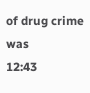of drug crime was
12:43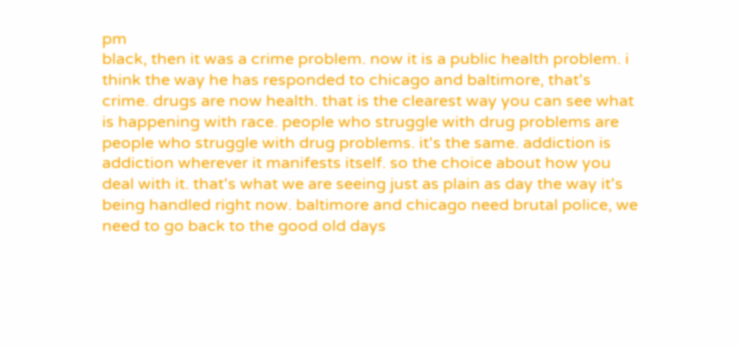pm
black, then it was a crime problem. now it is a public health problem. i think the way he has responded to chicago and baltimore, that's crime. drugs are now health. that is the clearest way you can see what is happening with race. people who struggle with drug problems are people who struggle with drug problems. it's the same. addiction is addiction wherever it manifests itself. so the choice about how you deal with it. that's what we are seeing just as plain as day the way it's being handled right now. baltimore and chicago need brutal police, we need to go back to the good old days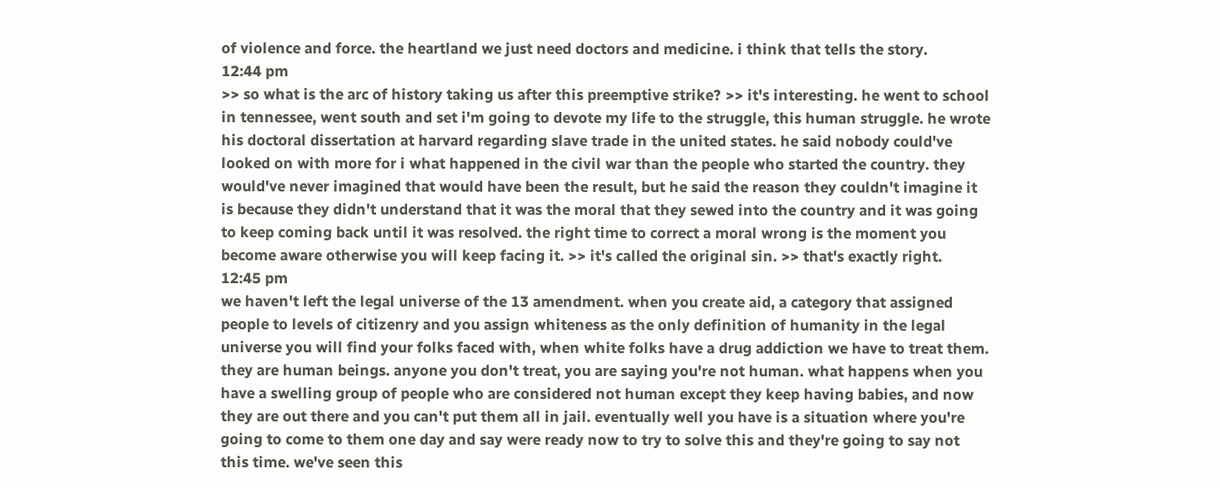of violence and force. the heartland we just need doctors and medicine. i think that tells the story.
12:44 pm
>> so what is the arc of history taking us after this preemptive strike? >> it's interesting. he went to school in tennessee, went south and set i'm going to devote my life to the struggle, this human struggle. he wrote his doctoral dissertation at harvard regarding slave trade in the united states. he said nobody could've looked on with more for i what happened in the civil war than the people who started the country. they would've never imagined that would have been the result, but he said the reason they couldn't imagine it is because they didn't understand that it was the moral that they sewed into the country and it was going to keep coming back until it was resolved. the right time to correct a moral wrong is the moment you become aware otherwise you will keep facing it. >> it's called the original sin. >> that's exactly right.
12:45 pm
we haven't left the legal universe of the 13 amendment. when you create aid, a category that assigned people to levels of citizenry and you assign whiteness as the only definition of humanity in the legal universe you will find your folks faced with, when white folks have a drug addiction we have to treat them. they are human beings. anyone you don't treat, you are saying you're not human. what happens when you have a swelling group of people who are considered not human except they keep having babies, and now they are out there and you can't put them all in jail. eventually well you have is a situation where you're going to come to them one day and say were ready now to try to solve this and they're going to say not this time. we've seen this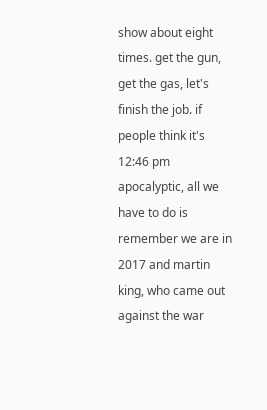show about eight times. get the gun, get the gas, let's finish the job. if people think it's
12:46 pm
apocalyptic, all we have to do is remember we are in 2017 and martin king, who came out against the war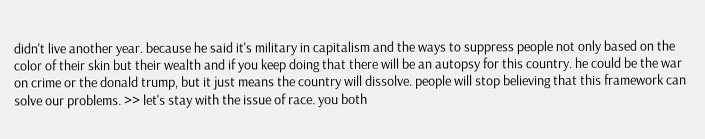didn't live another year. because he said it's military in capitalism and the ways to suppress people not only based on the color of their skin but their wealth and if you keep doing that there will be an autopsy for this country. he could be the war on crime or the donald trump, but it just means the country will dissolve. people will stop believing that this framework can solve our problems. >> let's stay with the issue of race. you both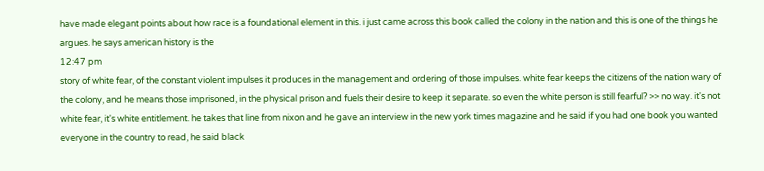have made elegant points about how race is a foundational element in this. i just came across this book called the colony in the nation and this is one of the things he argues. he says american history is the
12:47 pm
story of white fear, of the constant violent impulses it produces in the management and ordering of those impulses. white fear keeps the citizens of the nation wary of the colony, and he means those imprisoned, in the physical prison and fuels their desire to keep it separate. so even the white person is still fearful? >> no way. it's not white fear, it's white entitlement. he takes that line from nixon and he gave an interview in the new york times magazine and he said if you had one book you wanted everyone in the country to read, he said black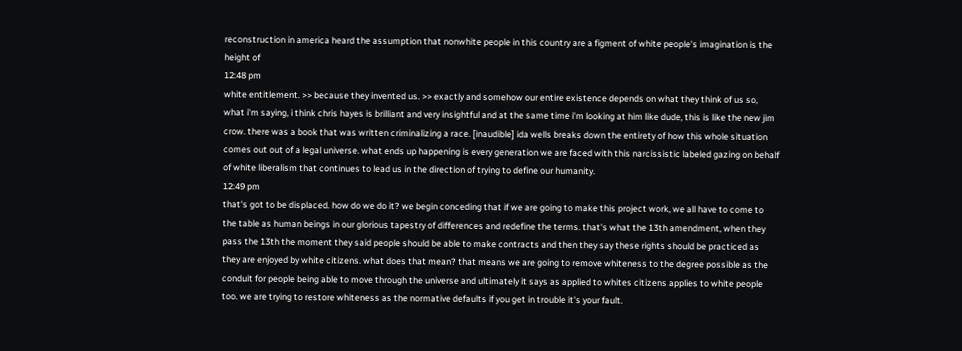reconstruction in america heard the assumption that nonwhite people in this country are a figment of white people's imagination is the height of
12:48 pm
white entitlement. >> because they invented us. >> exactly and somehow our entire existence depends on what they think of us so, what i'm saying, i think chris hayes is brilliant and very insightful and at the same time i'm looking at him like dude, this is like the new jim crow. there was a book that was written criminalizing a race. [inaudible] ida wells breaks down the entirety of how this whole situation comes out out of a legal universe. what ends up happening is every generation we are faced with this narcissistic labeled gazing on behalf of white liberalism that continues to lead us in the direction of trying to define our humanity.
12:49 pm
that's got to be displaced. how do we do it? we begin conceding that if we are going to make this project work, we all have to come to the table as human beings in our glorious tapestry of differences and redefine the terms. that's what the 13th amendment, when they pass the 13th the moment they said people should be able to make contracts and then they say these rights should be practiced as they are enjoyed by white citizens. what does that mean? that means we are going to remove whiteness to the degree possible as the conduit for people being able to move through the universe and ultimately it says as applied to whites citizens applies to white people too. we are trying to restore whiteness as the normative defaults if you get in trouble it's your fault.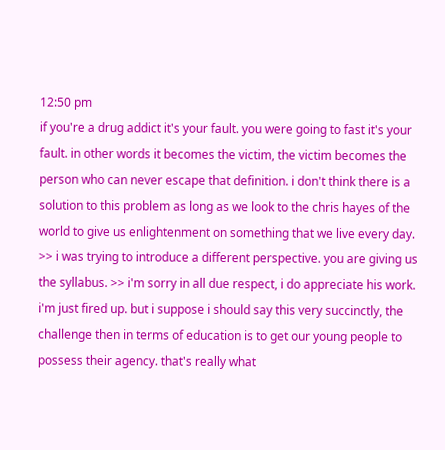12:50 pm
if you're a drug addict it's your fault. you were going to fast it's your fault. in other words it becomes the victim, the victim becomes the person who can never escape that definition. i don't think there is a solution to this problem as long as we look to the chris hayes of the world to give us enlightenment on something that we live every day. >> i was trying to introduce a different perspective. you are giving us the syllabus. >> i'm sorry in all due respect, i do appreciate his work. i'm just fired up. but i suppose i should say this very succinctly, the challenge then in terms of education is to get our young people to possess their agency. that's really what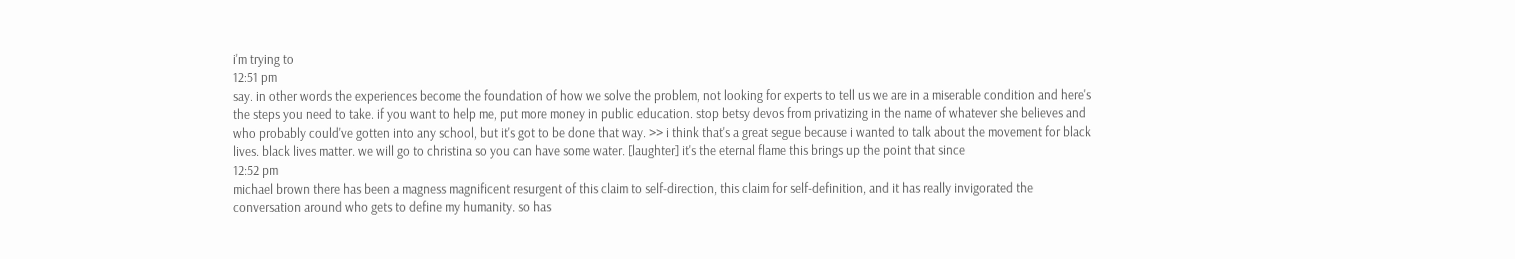i'm trying to
12:51 pm
say. in other words the experiences become the foundation of how we solve the problem, not looking for experts to tell us we are in a miserable condition and here's the steps you need to take. if you want to help me, put more money in public education. stop betsy devos from privatizing in the name of whatever she believes and who probably could've gotten into any school, but it's got to be done that way. >> i think that's a great segue because i wanted to talk about the movement for black lives. black lives matter. we will go to christina so you can have some water. [laughter] it's the eternal flame this brings up the point that since
12:52 pm
michael brown there has been a magness magnificent resurgent of this claim to self-direction, this claim for self-definition, and it has really invigorated the conversation around who gets to define my humanity. so has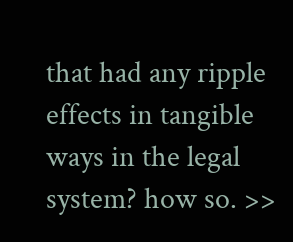that had any ripple effects in tangible ways in the legal system? how so. >>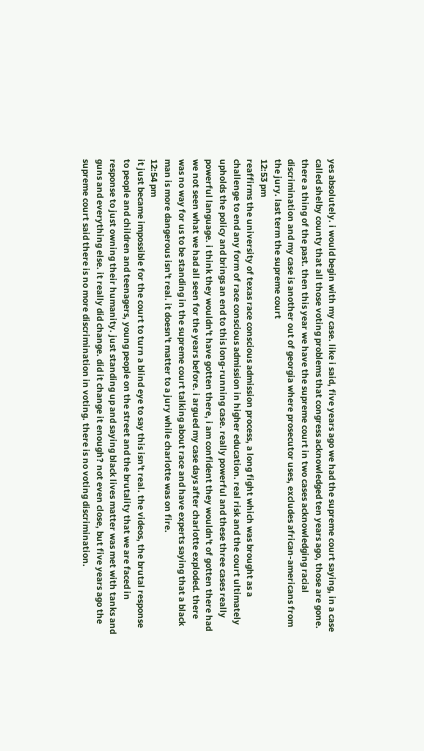yes absolutely. i would begin with my case. like i said, five years ago we had the supreme court saying, in a case called shelby county that all those voting problems that congress acknowledged ten years ago, those are gone. there a thing of the past. then this year we have the supreme court in two cases acknowledging racial discrimination and my case is another out of georgia where prosecutor uses, excludes african-americans from the jury. last term the supreme court
12:53 pm
reaffirms the university of texas race conscious admission process, a long fight which was brought as a challenge to end any form of race conscious admission in higher education. real risk and the court ultimately upholds the policy and brings an end to this long-running case. really powerful and these three cases really powerful language. i think they wouldn't have gotten there, i am confident they wouldn't of gotten there had we not seen what we had all seen for the years before. i argued my case days after charlotte exploded. there was no way for us to be standing in the supreme court talking about race and have experts saying that a black man is more dangerous isn't real. it doesn't matter to a jury while charlotte was on fire.
12:54 pm
it just became impossible for the court to turn a blind eye to say this isn't real. the videos, the brutal response to people and children and teenagers, young people on the street and the brutality that we are faced in response to just owning their humanity. just standing up and saying black lives matter was met with tanks and guns and everything else. it really did change. did it change it enough? not even close, but five years ago the supreme court said there is no more discrimination in voting. there is no voting discrimination.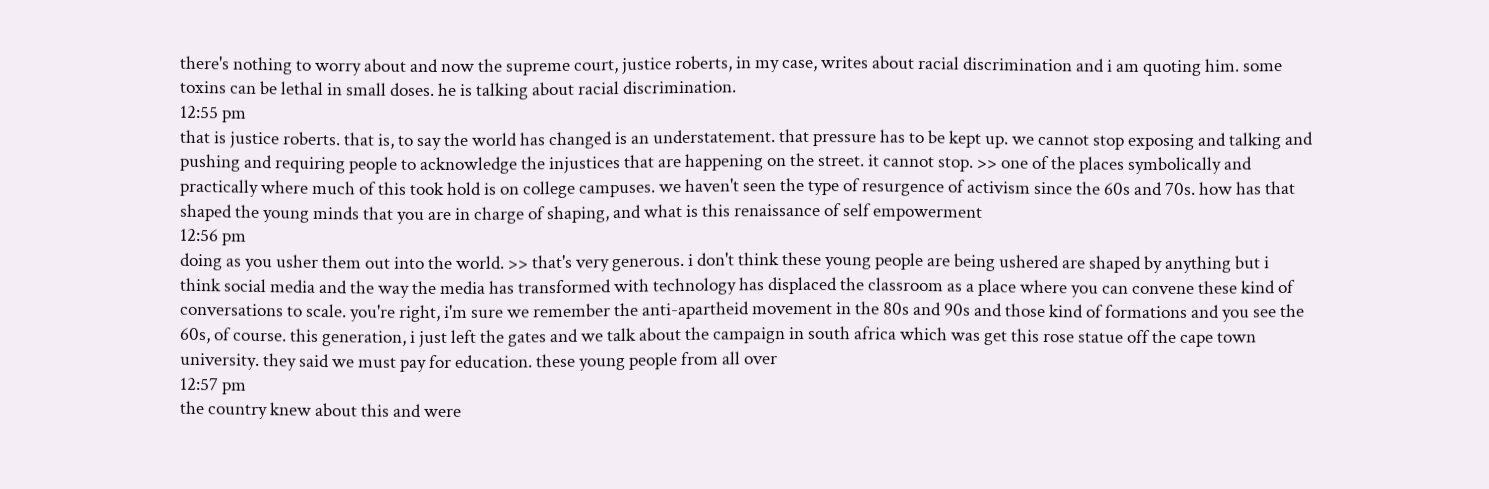there's nothing to worry about and now the supreme court, justice roberts, in my case, writes about racial discrimination and i am quoting him. some toxins can be lethal in small doses. he is talking about racial discrimination.
12:55 pm
that is justice roberts. that is, to say the world has changed is an understatement. that pressure has to be kept up. we cannot stop exposing and talking and pushing and requiring people to acknowledge the injustices that are happening on the street. it cannot stop. >> one of the places symbolically and practically where much of this took hold is on college campuses. we haven't seen the type of resurgence of activism since the 60s and 70s. how has that shaped the young minds that you are in charge of shaping, and what is this renaissance of self empowerment
12:56 pm
doing as you usher them out into the world. >> that's very generous. i don't think these young people are being ushered are shaped by anything but i think social media and the way the media has transformed with technology has displaced the classroom as a place where you can convene these kind of conversations to scale. you're right, i'm sure we remember the anti-apartheid movement in the 80s and 90s and those kind of formations and you see the 60s, of course. this generation, i just left the gates and we talk about the campaign in south africa which was get this rose statue off the cape town university. they said we must pay for education. these young people from all over
12:57 pm
the country knew about this and were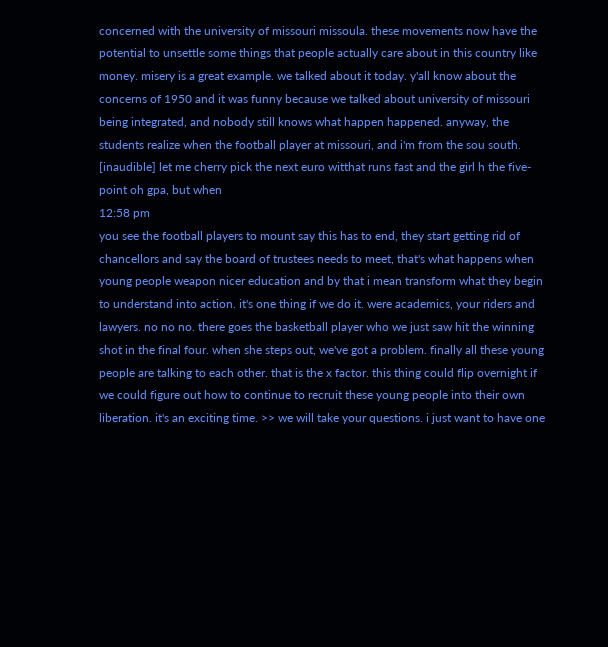concerned with the university of missouri missoula. these movements now have the potential to unsettle some things that people actually care about in this country like money. misery is a great example. we talked about it today. y'all know about the concerns of 1950 and it was funny because we talked about university of missouri being integrated, and nobody still knows what happen happened. anyway, the students realize when the football player at missouri, and i'm from the sou south. [inaudible] let me cherry pick the next euro witthat runs fast and the girl h the five-point oh gpa, but when
12:58 pm
you see the football players to mount say this has to end, they start getting rid of chancellors and say the board of trustees needs to meet, that's what happens when young people weapon nicer education and by that i mean transform what they begin to understand into action. it's one thing if we do it. were academics, your riders and lawyers. no no no. there goes the basketball player who we just saw hit the winning shot in the final four. when she steps out, we've got a problem. finally all these young people are talking to each other. that is the x factor. this thing could flip overnight if we could figure out how to continue to recruit these young people into their own liberation. it's an exciting time. >> we will take your questions. i just want to have one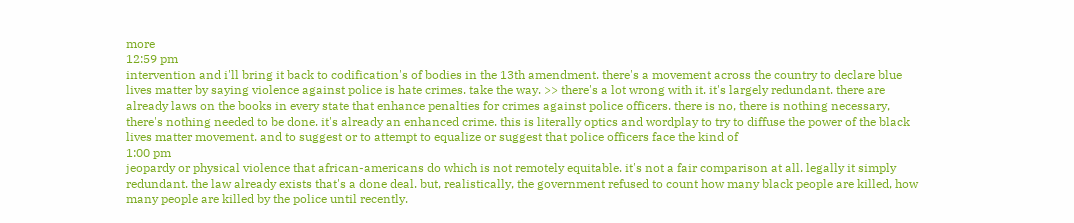more
12:59 pm
intervention and i'll bring it back to codification's of bodies in the 13th amendment. there's a movement across the country to declare blue lives matter by saying violence against police is hate crimes. take the way. >> there's a lot wrong with it. it's largely redundant. there are already laws on the books in every state that enhance penalties for crimes against police officers. there is no, there is nothing necessary, there's nothing needed to be done. it's already an enhanced crime. this is literally optics and wordplay to try to diffuse the power of the black lives matter movement. and to suggest or to attempt to equalize or suggest that police officers face the kind of
1:00 pm
jeopardy or physical violence that african-americans do which is not remotely equitable. it's not a fair comparison at all. legally it simply redundant. the law already exists that's a done deal. but, realistically, the government refused to count how many black people are killed, how many people are killed by the police until recently.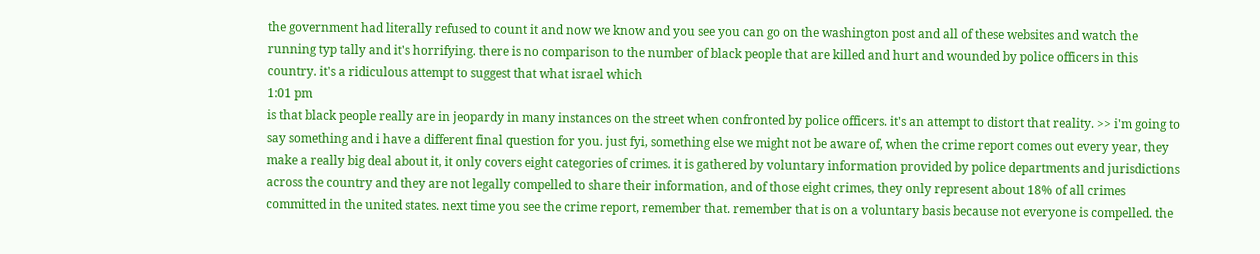the government had literally refused to count it and now we know and you see you can go on the washington post and all of these websites and watch the running typ tally and it's horrifying. there is no comparison to the number of black people that are killed and hurt and wounded by police officers in this country. it's a ridiculous attempt to suggest that what israel which
1:01 pm
is that black people really are in jeopardy in many instances on the street when confronted by police officers. it's an attempt to distort that reality. >> i'm going to say something and i have a different final question for you. just fyi, something else we might not be aware of, when the crime report comes out every year, they make a really big deal about it, it only covers eight categories of crimes. it is gathered by voluntary information provided by police departments and jurisdictions across the country and they are not legally compelled to share their information, and of those eight crimes, they only represent about 18% of all crimes committed in the united states. next time you see the crime report, remember that. remember that is on a voluntary basis because not everyone is compelled. the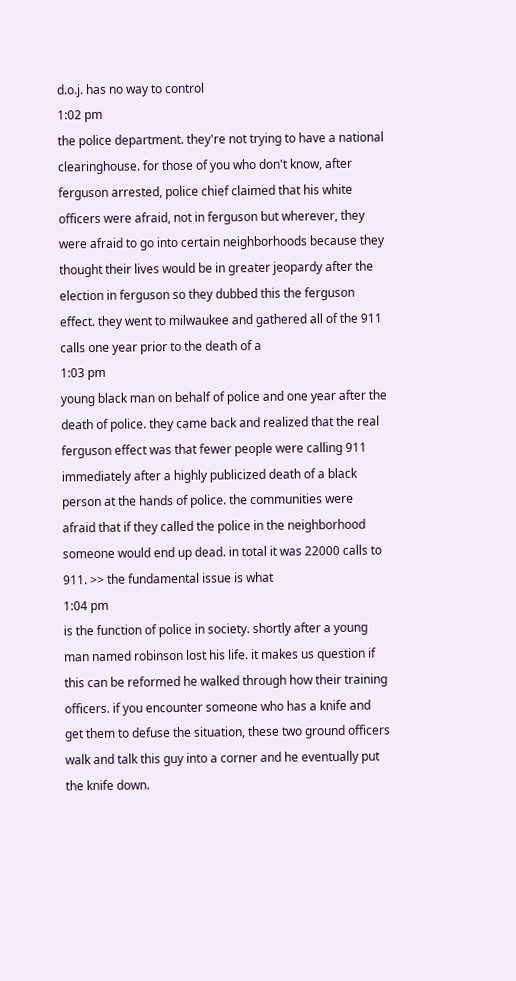d.o.j. has no way to control
1:02 pm
the police department. they're not trying to have a national clearinghouse. for those of you who don't know, after ferguson arrested, police chief claimed that his white officers were afraid, not in ferguson but wherever, they were afraid to go into certain neighborhoods because they thought their lives would be in greater jeopardy after the election in ferguson so they dubbed this the ferguson effect. they went to milwaukee and gathered all of the 911 calls one year prior to the death of a
1:03 pm
young black man on behalf of police and one year after the death of police. they came back and realized that the real ferguson effect was that fewer people were calling 911 immediately after a highly publicized death of a black person at the hands of police. the communities were afraid that if they called the police in the neighborhood someone would end up dead. in total it was 22000 calls to 911. >> the fundamental issue is what
1:04 pm
is the function of police in society. shortly after a young man named robinson lost his life. it makes us question if this can be reformed he walked through how their training officers. if you encounter someone who has a knife and get them to defuse the situation, these two ground officers walk and talk this guy into a corner and he eventually put the knife down.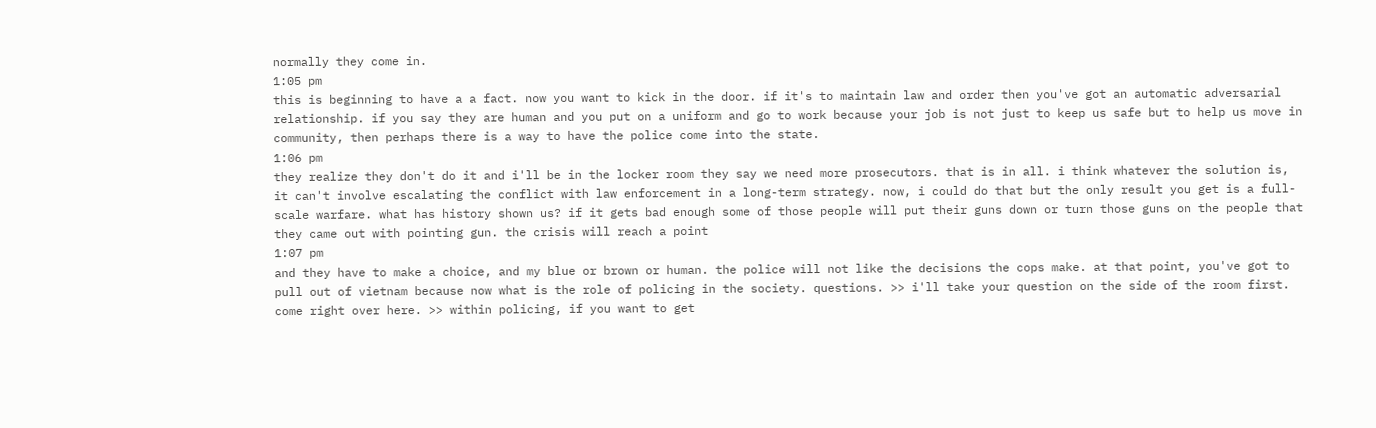normally they come in.
1:05 pm
this is beginning to have a a fact. now you want to kick in the door. if it's to maintain law and order then you've got an automatic adversarial relationship. if you say they are human and you put on a uniform and go to work because your job is not just to keep us safe but to help us move in community, then perhaps there is a way to have the police come into the state.
1:06 pm
they realize they don't do it and i'll be in the locker room they say we need more prosecutors. that is in all. i think whatever the solution is, it can't involve escalating the conflict with law enforcement in a long-term strategy. now, i could do that but the only result you get is a full-scale warfare. what has history shown us? if it gets bad enough some of those people will put their guns down or turn those guns on the people that they came out with pointing gun. the crisis will reach a point
1:07 pm
and they have to make a choice, and my blue or brown or human. the police will not like the decisions the cops make. at that point, you've got to pull out of vietnam because now what is the role of policing in the society. questions. >> i'll take your question on the side of the room first. come right over here. >> within policing, if you want to get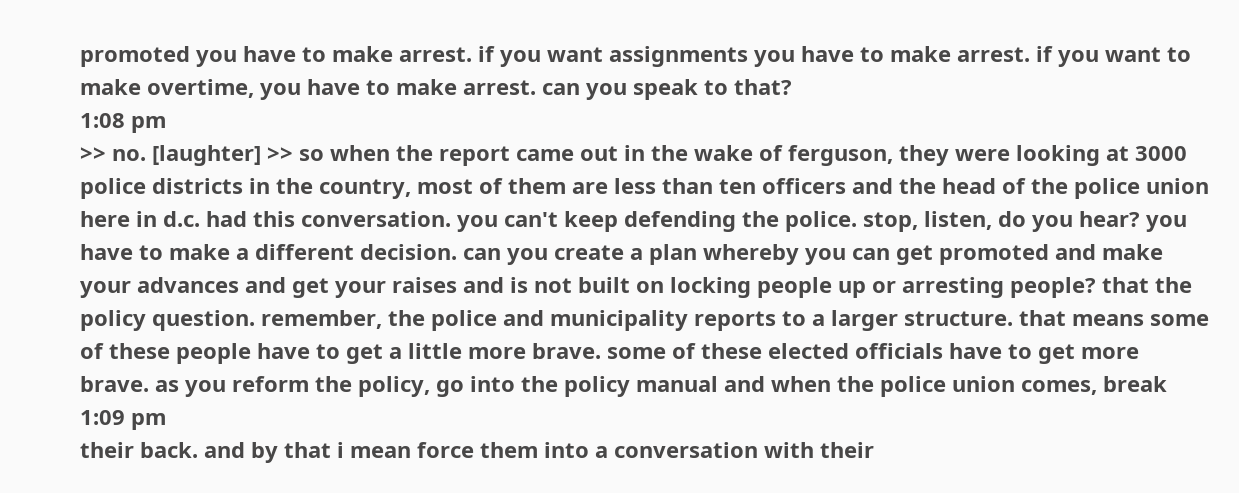promoted you have to make arrest. if you want assignments you have to make arrest. if you want to make overtime, you have to make arrest. can you speak to that?
1:08 pm
>> no. [laughter] >> so when the report came out in the wake of ferguson, they were looking at 3000 police districts in the country, most of them are less than ten officers and the head of the police union here in d.c. had this conversation. you can't keep defending the police. stop, listen, do you hear? you have to make a different decision. can you create a plan whereby you can get promoted and make your advances and get your raises and is not built on locking people up or arresting people? that the policy question. remember, the police and municipality reports to a larger structure. that means some of these people have to get a little more brave. some of these elected officials have to get more brave. as you reform the policy, go into the policy manual and when the police union comes, break
1:09 pm
their back. and by that i mean force them into a conversation with their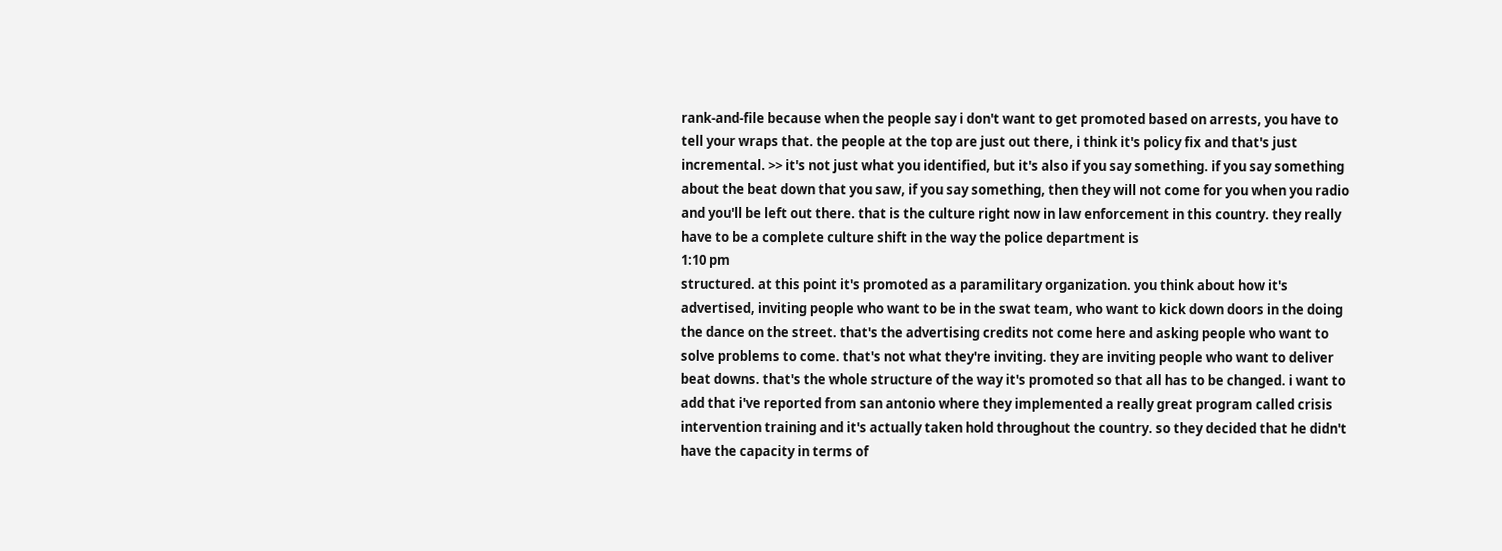rank-and-file because when the people say i don't want to get promoted based on arrests, you have to tell your wraps that. the people at the top are just out there, i think it's policy fix and that's just incremental. >> it's not just what you identified, but it's also if you say something. if you say something about the beat down that you saw, if you say something, then they will not come for you when you radio and you'll be left out there. that is the culture right now in law enforcement in this country. they really have to be a complete culture shift in the way the police department is
1:10 pm
structured. at this point it's promoted as a paramilitary organization. you think about how it's advertised, inviting people who want to be in the swat team, who want to kick down doors in the doing the dance on the street. that's the advertising credits not come here and asking people who want to solve problems to come. that's not what they're inviting. they are inviting people who want to deliver beat downs. that's the whole structure of the way it's promoted so that all has to be changed. i want to add that i've reported from san antonio where they implemented a really great program called crisis intervention training and it's actually taken hold throughout the country. so they decided that he didn't have the capacity in terms of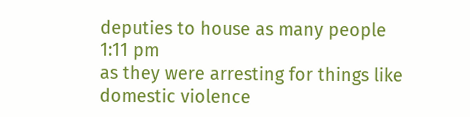deputies to house as many people
1:11 pm
as they were arresting for things like domestic violence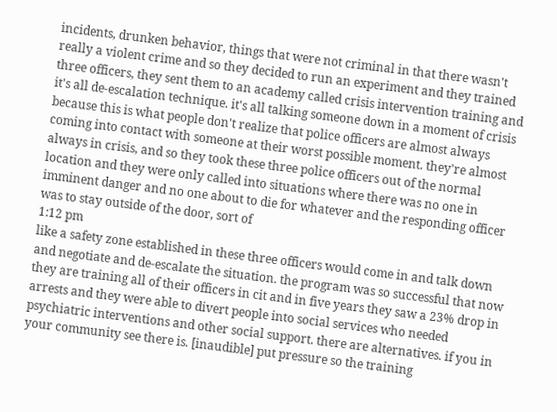incidents, drunken behavior, things that were not criminal in that there wasn't really a violent crime and so they decided to run an experiment and they trained three officers, they sent them to an academy called crisis intervention training and it's all de-escalation technique. it's all talking someone down in a moment of crisis because this is what people don't realize that police officers are almost always coming into contact with someone at their worst possible moment. they're almost always in crisis, and so they took these three police officers out of the normal location and they were only called into situations where there was no one in imminent danger and no one about to die for whatever and the responding officer was to stay outside of the door, sort of
1:12 pm
like a safety zone established in these three officers would come in and talk down and negotiate and de-escalate the situation. the program was so successful that now they are training all of their officers in cit and in five years they saw a 23% drop in arrests and they were able to divert people into social services who needed psychiatric interventions and other social support. there are alternatives. if you in your community see there is. [inaudible] put pressure so the training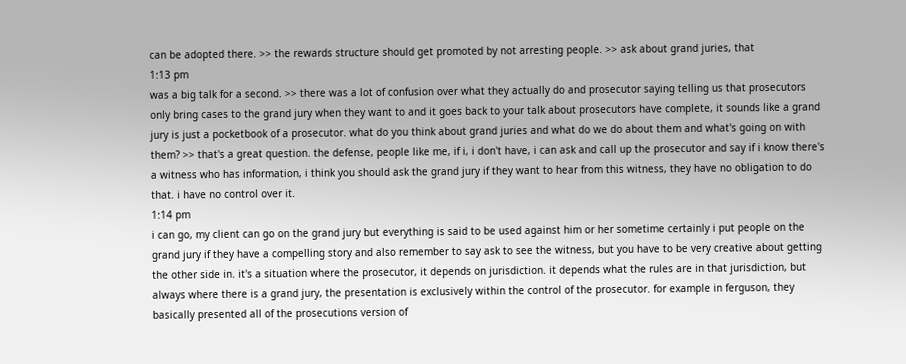can be adopted there. >> the rewards structure should get promoted by not arresting people. >> ask about grand juries, that
1:13 pm
was a big talk for a second. >> there was a lot of confusion over what they actually do and prosecutor saying telling us that prosecutors only bring cases to the grand jury when they want to and it goes back to your talk about prosecutors have complete, it sounds like a grand jury is just a pocketbook of a prosecutor. what do you think about grand juries and what do we do about them and what's going on with them? >> that's a great question. the defense, people like me, if i, i don't have, i can ask and call up the prosecutor and say if i know there's a witness who has information, i think you should ask the grand jury if they want to hear from this witness, they have no obligation to do that. i have no control over it.
1:14 pm
i can go, my client can go on the grand jury but everything is said to be used against him or her sometime certainly i put people on the grand jury if they have a compelling story and also remember to say ask to see the witness, but you have to be very creative about getting the other side in. it's a situation where the prosecutor, it depends on jurisdiction. it depends what the rules are in that jurisdiction, but always where there is a grand jury, the presentation is exclusively within the control of the prosecutor. for example in ferguson, they basically presented all of the prosecutions version of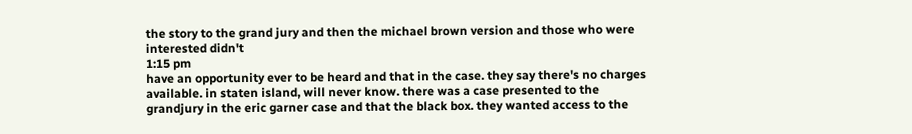the story to the grand jury and then the michael brown version and those who were interested didn't
1:15 pm
have an opportunity ever to be heard and that in the case. they say there's no charges available. in staten island, will never know. there was a case presented to the grandjury in the eric garner case and that the black box. they wanted access to the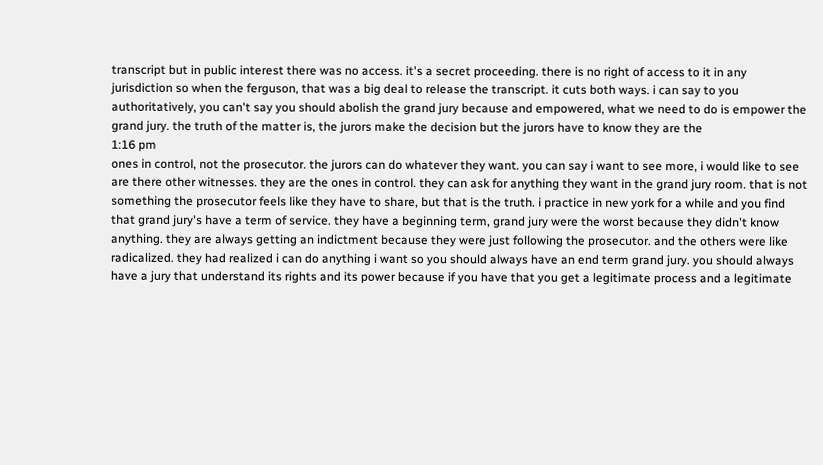transcript but in public interest there was no access. it's a secret proceeding. there is no right of access to it in any jurisdiction so when the ferguson, that was a big deal to release the transcript. it cuts both ways. i can say to you authoritatively, you can't say you should abolish the grand jury because and empowered, what we need to do is empower the grand jury. the truth of the matter is, the jurors make the decision but the jurors have to know they are the
1:16 pm
ones in control, not the prosecutor. the jurors can do whatever they want. you can say i want to see more, i would like to see are there other witnesses. they are the ones in control. they can ask for anything they want in the grand jury room. that is not something the prosecutor feels like they have to share, but that is the truth. i practice in new york for a while and you find that grand jury's have a term of service. they have a beginning term, grand jury were the worst because they didn't know anything. they are always getting an indictment because they were just following the prosecutor. and the others were like radicalized. they had realized i can do anything i want so you should always have an end term grand jury. you should always have a jury that understand its rights and its power because if you have that you get a legitimate process and a legitimate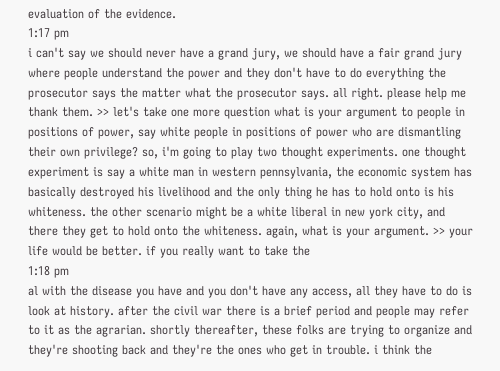evaluation of the evidence.
1:17 pm
i can't say we should never have a grand jury, we should have a fair grand jury where people understand the power and they don't have to do everything the prosecutor says the matter what the prosecutor says. all right. please help me thank them. >> let's take one more question what is your argument to people in positions of power, say white people in positions of power who are dismantling their own privilege? so, i'm going to play two thought experiments. one thought experiment is say a white man in western pennsylvania, the economic system has basically destroyed his livelihood and the only thing he has to hold onto is his whiteness. the other scenario might be a white liberal in new york city, and there they get to hold onto the whiteness. again, what is your argument. >> your life would be better. if you really want to take the
1:18 pm
al with the disease you have and you don't have any access, all they have to do is look at history. after the civil war there is a brief period and people may refer to it as the agrarian. shortly thereafter, these folks are trying to organize and they're shooting back and they're the ones who get in trouble. i think the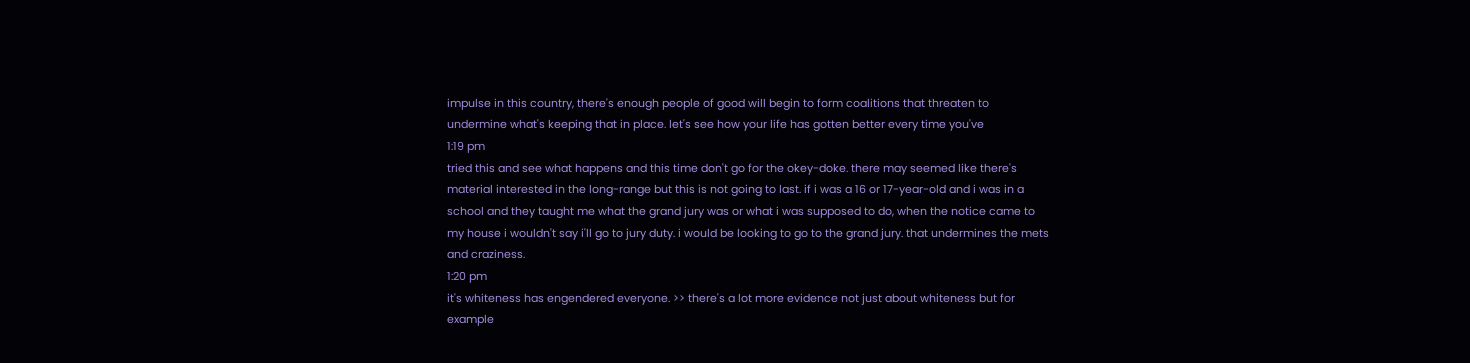impulse in this country, there's enough people of good will begin to form coalitions that threaten to undermine what's keeping that in place. let's see how your life has gotten better every time you've
1:19 pm
tried this and see what happens and this time don't go for the okey-doke. there may seemed like there's material interested in the long-range but this is not going to last. if i was a 16 or 17-year-old and i was in a school and they taught me what the grand jury was or what i was supposed to do, when the notice came to my house i wouldn't say i'll go to jury duty. i would be looking to go to the grand jury. that undermines the mets and craziness.
1:20 pm
it's whiteness has engendered everyone. >> there's a lot more evidence not just about whiteness but for example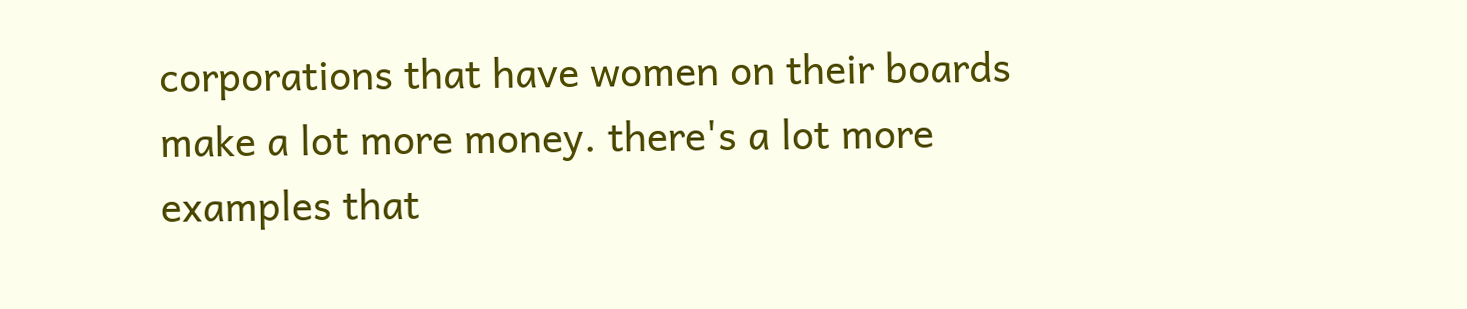corporations that have women on their boards make a lot more money. there's a lot more examples that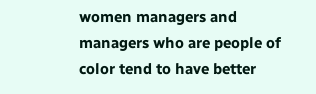women managers and managers who are people of color tend to have better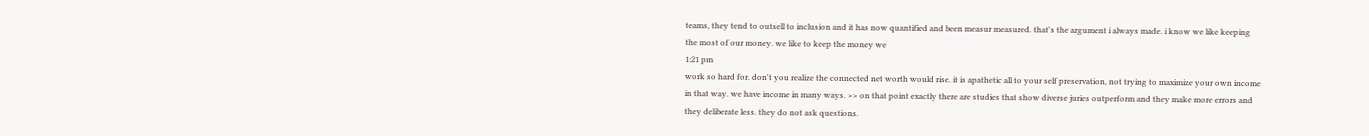teams, they tend to outsell to inclusion and it has now quantified and been measur measured. that's the argument i always made. i know we like keeping the most of our money. we like to keep the money we
1:21 pm
work so hard for. don't you realize the connected net worth would rise. it is apathetic all to your self preservation, not trying to maximize your own income in that way. we have income in many ways. >> on that point exactly there are studies that show diverse juries outperform and they make more errors and they deliberate less. they do not ask questions.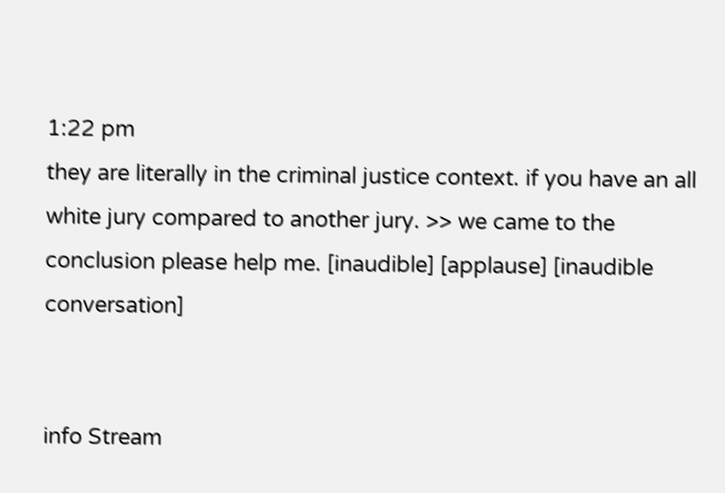1:22 pm
they are literally in the criminal justice context. if you have an all white jury compared to another jury. >> we came to the conclusion please help me. [inaudible] [applause] [inaudible conversation]


info Stream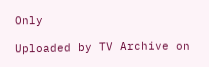Only

Uploaded by TV Archive on